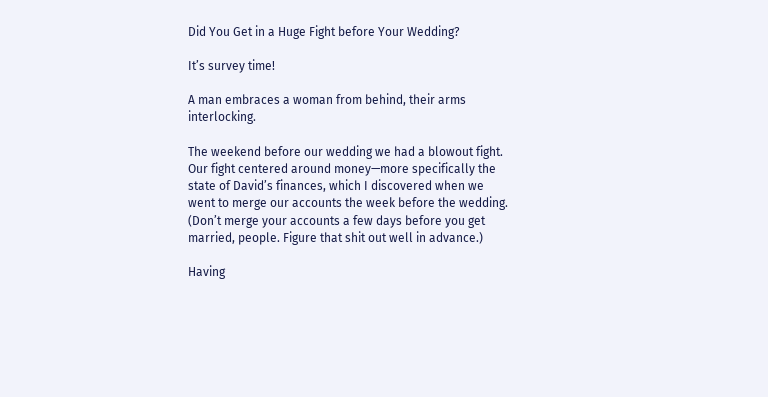Did You Get in a Huge Fight before Your Wedding?

It’s survey time!

A man embraces a woman from behind, their arms interlocking.

The weekend before our wedding we had a blowout fight. Our fight centered around money—more specifically the state of David’s finances, which I discovered when we went to merge our accounts the week before the wedding. (Don’t merge your accounts a few days before you get married, people. Figure that shit out well in advance.)

Having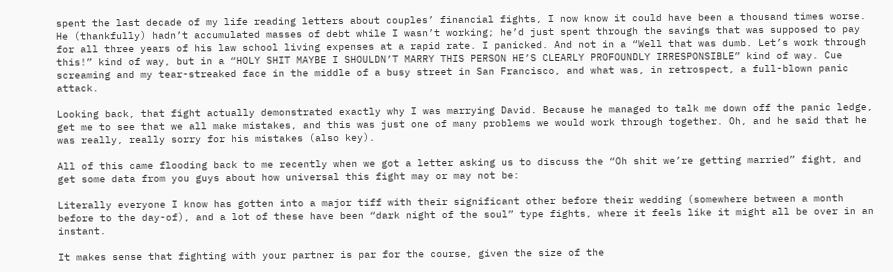spent the last decade of my life reading letters about couples’ financial fights, I now know it could have been a thousand times worse. He (thankfully) hadn’t accumulated masses of debt while I wasn’t working; he’d just spent through the savings that was supposed to pay for all three years of his law school living expenses at a rapid rate. I panicked. And not in a “Well that was dumb. Let’s work through this!” kind of way, but in a “HOLY SHIT MAYBE I SHOULDN’T MARRY THIS PERSON HE’S CLEARLY PROFOUNDLY IRRESPONSIBLE” kind of way. Cue screaming and my tear-streaked face in the middle of a busy street in San Francisco, and what was, in retrospect, a full-blown panic attack.

Looking back, that fight actually demonstrated exactly why I was marrying David. Because he managed to talk me down off the panic ledge, get me to see that we all make mistakes, and this was just one of many problems we would work through together. Oh, and he said that he was really, really sorry for his mistakes (also key).

All of this came flooding back to me recently when we got a letter asking us to discuss the “Oh shit we’re getting married” fight, and get some data from you guys about how universal this fight may or may not be:

Literally everyone I know has gotten into a major tiff with their significant other before their wedding (somewhere between a month before to the day-of), and a lot of these have been “dark night of the soul” type fights, where it feels like it might all be over in an instant.

It makes sense that fighting with your partner is par for the course, given the size of the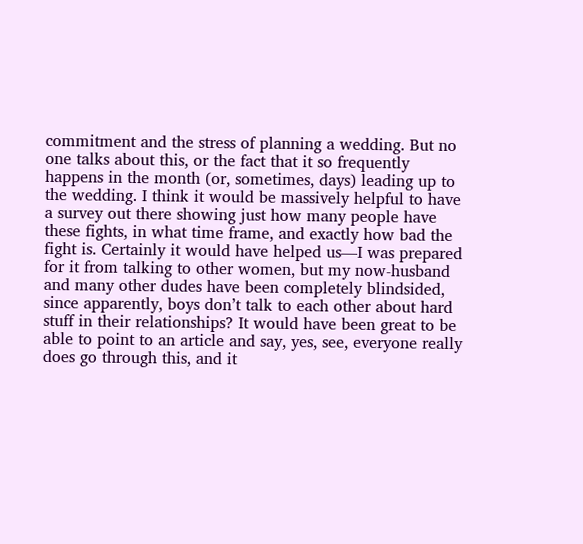commitment and the stress of planning a wedding. But no one talks about this, or the fact that it so frequently happens in the month (or, sometimes, days) leading up to the wedding. I think it would be massively helpful to have a survey out there showing just how many people have these fights, in what time frame, and exactly how bad the fight is. Certainly it would have helped us—I was prepared for it from talking to other women, but my now-husband and many other dudes have been completely blindsided, since apparently, boys don’t talk to each other about hard stuff in their relationships? It would have been great to be able to point to an article and say, yes, see, everyone really does go through this, and it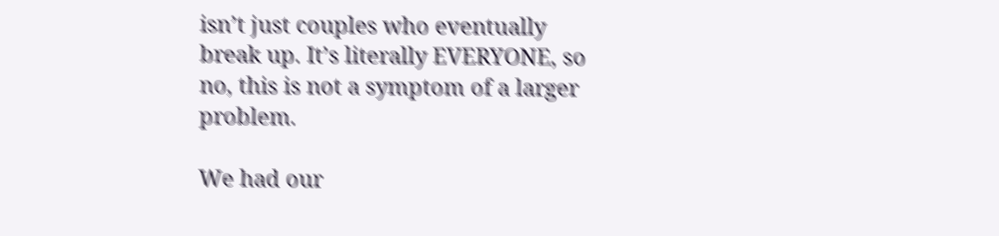isn’t just couples who eventually break up. It’s literally EVERYONE, so no, this is not a symptom of a larger problem.

We had our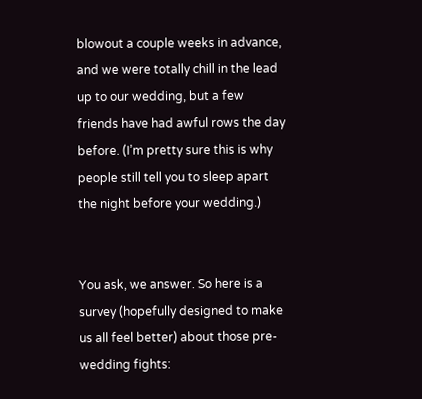blowout a couple weeks in advance, and we were totally chill in the lead up to our wedding, but a few friends have had awful rows the day before. (I’m pretty sure this is why people still tell you to sleep apart the night before your wedding.)


You ask, we answer. So here is a survey (hopefully designed to make us all feel better) about those pre-wedding fights: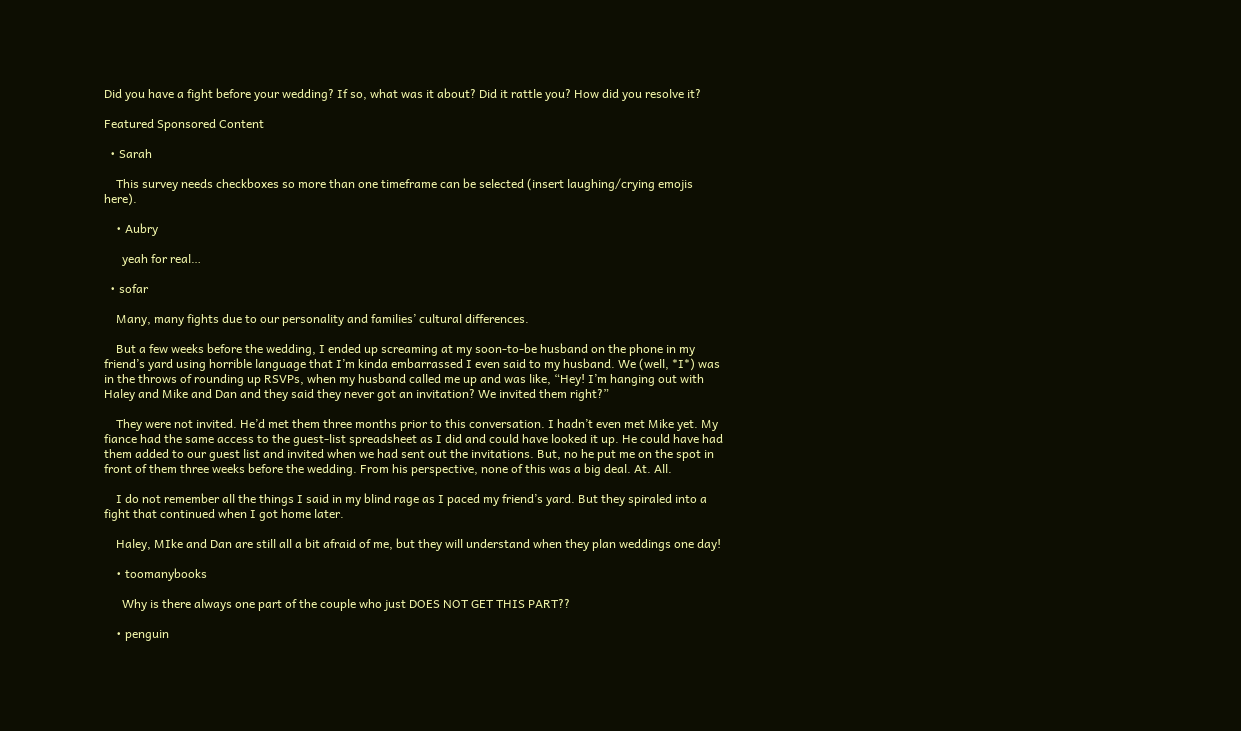Did you have a fight before your wedding? If so, what was it about? Did it rattle you? How did you resolve it?

Featured Sponsored Content

  • Sarah

    This survey needs checkboxes so more than one timeframe can be selected (insert laughing/crying emojis here).

    • Aubry

      yeah for real…

  • sofar

    Many, many fights due to our personality and families’ cultural differences.

    But a few weeks before the wedding, I ended up screaming at my soon-to-be husband on the phone in my friend’s yard using horrible language that I’m kinda embarrassed I even said to my husband. We (well, *I*) was in the throws of rounding up RSVPs, when my husband called me up and was like, “Hey! I’m hanging out with Haley and Mike and Dan and they said they never got an invitation? We invited them right?”

    They were not invited. He’d met them three months prior to this conversation. I hadn’t even met Mike yet. My fiance had the same access to the guest-list spreadsheet as I did and could have looked it up. He could have had them added to our guest list and invited when we had sent out the invitations. But, no he put me on the spot in front of them three weeks before the wedding. From his perspective, none of this was a big deal. At. All.

    I do not remember all the things I said in my blind rage as I paced my friend’s yard. But they spiraled into a fight that continued when I got home later.

    Haley, MIke and Dan are still all a bit afraid of me, but they will understand when they plan weddings one day!

    • toomanybooks

      Why is there always one part of the couple who just DOES NOT GET THIS PART??

    • penguin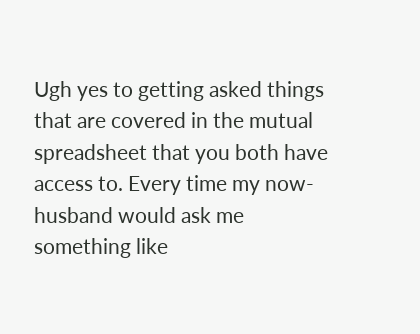Ugh yes to getting asked things that are covered in the mutual spreadsheet that you both have access to. Every time my now-husband would ask me something like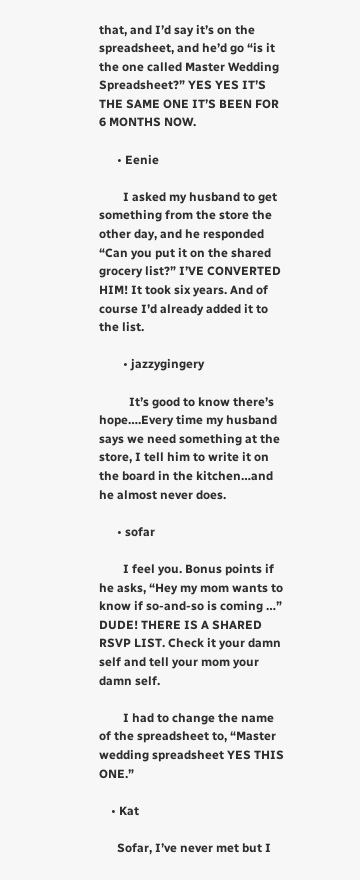that, and I’d say it’s on the spreadsheet, and he’d go “is it the one called Master Wedding Spreadsheet?” YES YES IT’S THE SAME ONE IT’S BEEN FOR 6 MONTHS NOW.

      • Eenie

        I asked my husband to get something from the store the other day, and he responded “Can you put it on the shared grocery list?” I’VE CONVERTED HIM! It took six years. And of course I’d already added it to the list.

        • jazzygingery

          It’s good to know there’s hope….Every time my husband says we need something at the store, I tell him to write it on the board in the kitchen…and he almost never does.

      • sofar

        I feel you. Bonus points if he asks, “Hey my mom wants to know if so-and-so is coming …” DUDE! THERE IS A SHARED RSVP LIST. Check it your damn self and tell your mom your damn self.

        I had to change the name of the spreadsheet to, “Master wedding spreadsheet YES THIS ONE.”

    • Kat

      Sofar, I’ve never met but I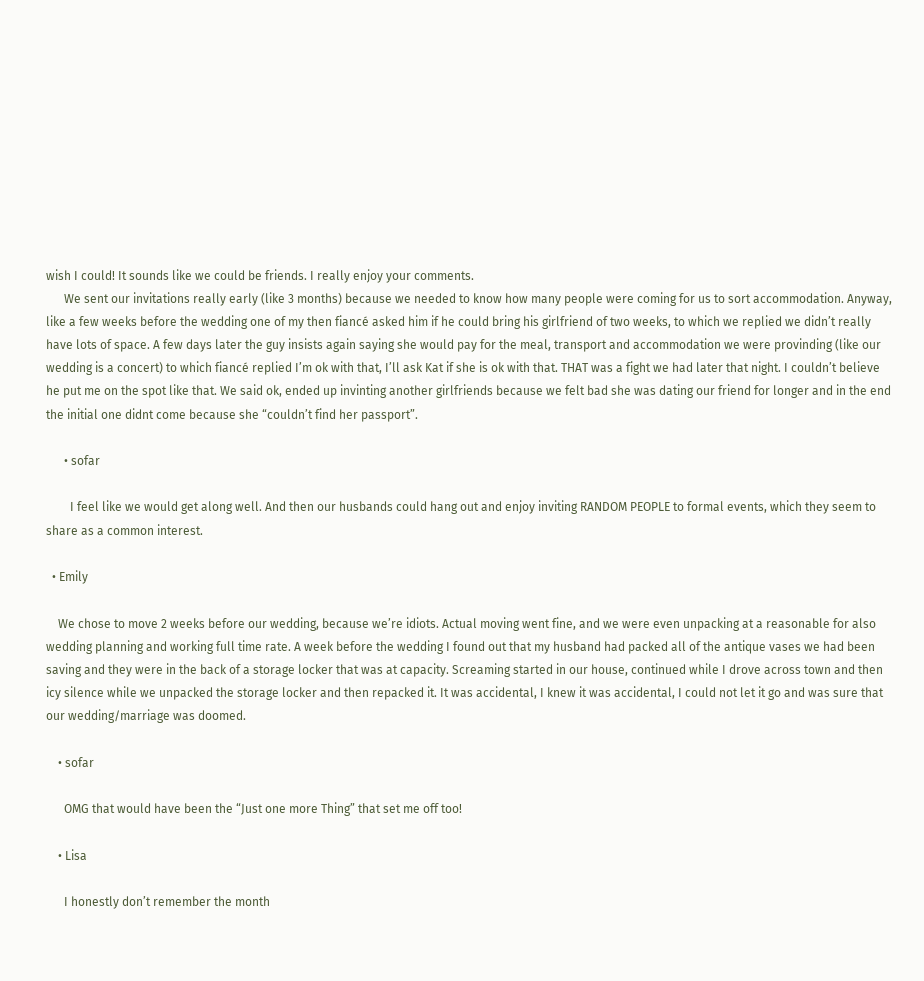wish I could! It sounds like we could be friends. I really enjoy your comments.
      We sent our invitations really early (like 3 months) because we needed to know how many people were coming for us to sort accommodation. Anyway, like a few weeks before the wedding one of my then fiancé asked him if he could bring his girlfriend of two weeks, to which we replied we didn’t really have lots of space. A few days later the guy insists again saying she would pay for the meal, transport and accommodation we were provinding (like our wedding is a concert) to which fiancé replied I’m ok with that, I’ll ask Kat if she is ok with that. THAT was a fight we had later that night. I couldn’t believe he put me on the spot like that. We said ok, ended up invinting another girlfriends because we felt bad she was dating our friend for longer and in the end the initial one didnt come because she “couldn’t find her passport”.

      • sofar

        I feel like we would get along well. And then our husbands could hang out and enjoy inviting RANDOM PEOPLE to formal events, which they seem to share as a common interest.

  • Emily

    We chose to move 2 weeks before our wedding, because we’re idiots. Actual moving went fine, and we were even unpacking at a reasonable for also wedding planning and working full time rate. A week before the wedding I found out that my husband had packed all of the antique vases we had been saving and they were in the back of a storage locker that was at capacity. Screaming started in our house, continued while I drove across town and then icy silence while we unpacked the storage locker and then repacked it. It was accidental, I knew it was accidental, I could not let it go and was sure that our wedding/marriage was doomed.

    • sofar

      OMG that would have been the “Just one more Thing” that set me off too!

    • Lisa

      I honestly don’t remember the month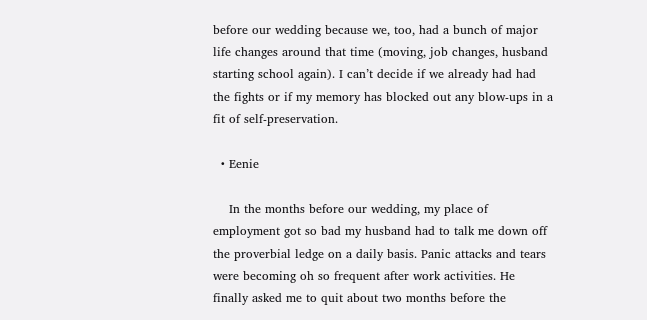before our wedding because we, too, had a bunch of major life changes around that time (moving, job changes, husband starting school again). I can’t decide if we already had had the fights or if my memory has blocked out any blow-ups in a fit of self-preservation.

  • Eenie

    In the months before our wedding, my place of employment got so bad my husband had to talk me down off the proverbial ledge on a daily basis. Panic attacks and tears were becoming oh so frequent after work activities. He finally asked me to quit about two months before the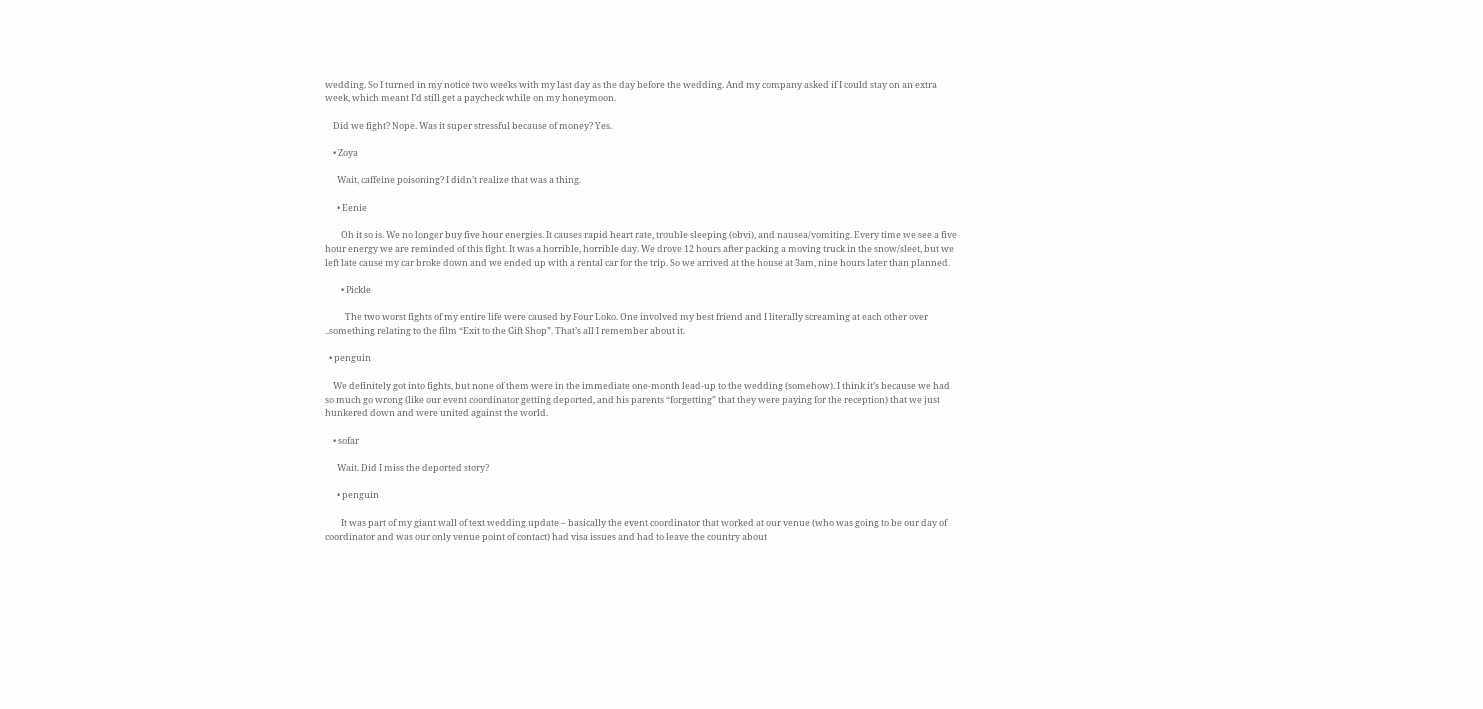wedding. So I turned in my notice two weeks with my last day as the day before the wedding. And my company asked if I could stay on an extra week, which meant I’d still get a paycheck while on my honeymoon.

    Did we fight? Nope. Was it super stressful because of money? Yes.

    • Zoya

      Wait, caffeine poisoning? I didn’t realize that was a thing.

      • Eenie

        Oh it so is. We no longer buy five hour energies. It causes rapid heart rate, trouble sleeping (obvi), and nausea/vomiting. Every time we see a five hour energy we are reminded of this fight. It was a horrible, horrible day. We drove 12 hours after packing a moving truck in the snow/sleet, but we left late cause my car broke down and we ended up with a rental car for the trip. So we arrived at the house at 3am, nine hours later than planned.

        • Pickle

          The two worst fights of my entire life were caused by Four Loko. One involved my best friend and I literally screaming at each other over ..something relating to the film “Exit to the Gift Shop”. That’s all I remember about it.

  • penguin

    We definitely got into fights, but none of them were in the immediate one-month lead-up to the wedding (somehow). I think it’s because we had so much go wrong (like our event coordinator getting deported, and his parents “forgetting” that they were paying for the reception) that we just hunkered down and were united against the world.

    • sofar

      Wait. Did I miss the deported story?

      • penguin

        It was part of my giant wall of text wedding update – basically the event coordinator that worked at our venue (who was going to be our day of coordinator and was our only venue point of contact) had visa issues and had to leave the country about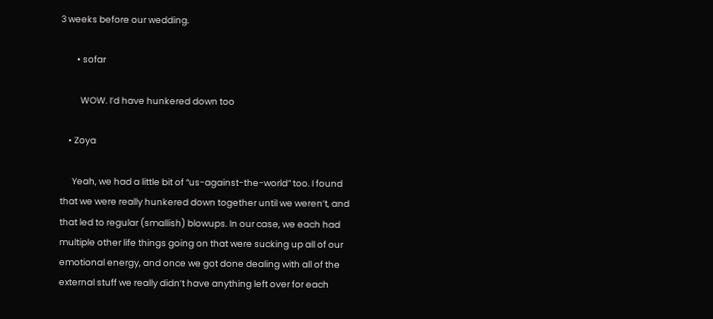3 weeks before our wedding.

        • sofar

          WOW. I’d have hunkered down too

    • Zoya

      Yeah, we had a little bit of “us-against-the-world” too. I found that we were really hunkered down together until we weren’t, and that led to regular (smallish) blowups. In our case, we each had multiple other life things going on that were sucking up all of our emotional energy, and once we got done dealing with all of the external stuff we really didn’t have anything left over for each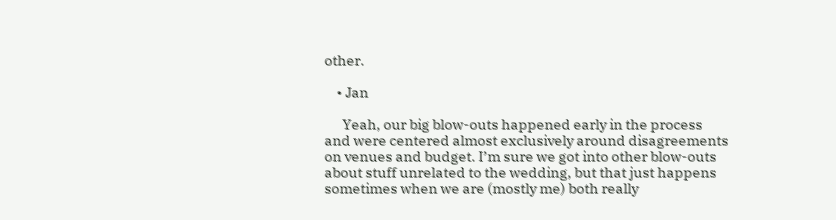other.

    • Jan

      Yeah, our big blow-outs happened early in the process and were centered almost exclusively around disagreements on venues and budget. I’m sure we got into other blow-outs about stuff unrelated to the wedding, but that just happens sometimes when we are (mostly me) both really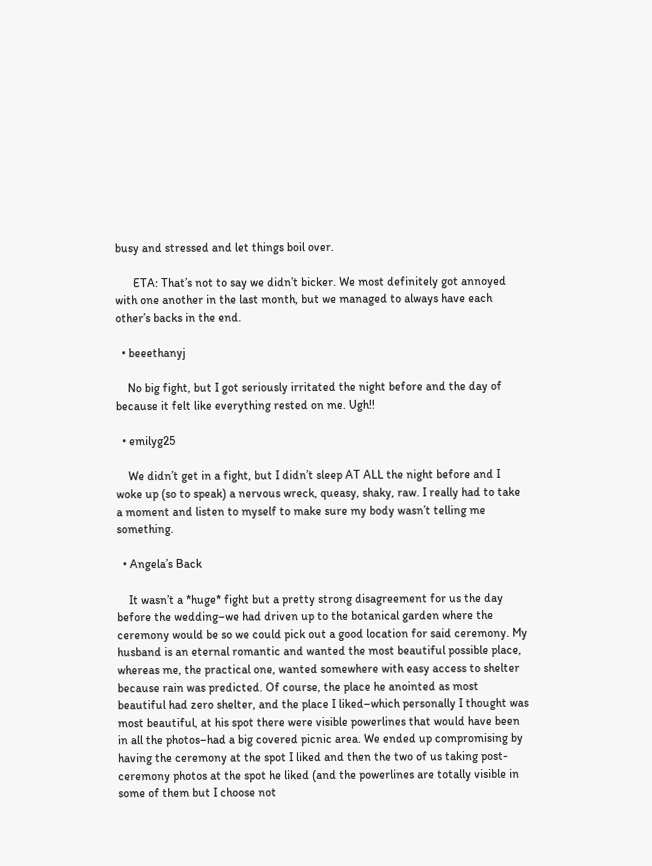busy and stressed and let things boil over.

      ETA: That’s not to say we didn’t bicker. We most definitely got annoyed with one another in the last month, but we managed to always have each other’s backs in the end.

  • beeethanyj

    No big fight, but I got seriously irritated the night before and the day of because it felt like everything rested on me. Ugh!!

  • emilyg25

    We didn’t get in a fight, but I didn’t sleep AT ALL the night before and I woke up (so to speak) a nervous wreck, queasy, shaky, raw. I really had to take a moment and listen to myself to make sure my body wasn’t telling me something.

  • Angela’s Back

    It wasn’t a *huge* fight but a pretty strong disagreement for us the day before the wedding–we had driven up to the botanical garden where the ceremony would be so we could pick out a good location for said ceremony. My husband is an eternal romantic and wanted the most beautiful possible place, whereas me, the practical one, wanted somewhere with easy access to shelter because rain was predicted. Of course, the place he anointed as most beautiful had zero shelter, and the place I liked–which personally I thought was most beautiful, at his spot there were visible powerlines that would have been in all the photos–had a big covered picnic area. We ended up compromising by having the ceremony at the spot I liked and then the two of us taking post-ceremony photos at the spot he liked (and the powerlines are totally visible in some of them but I choose not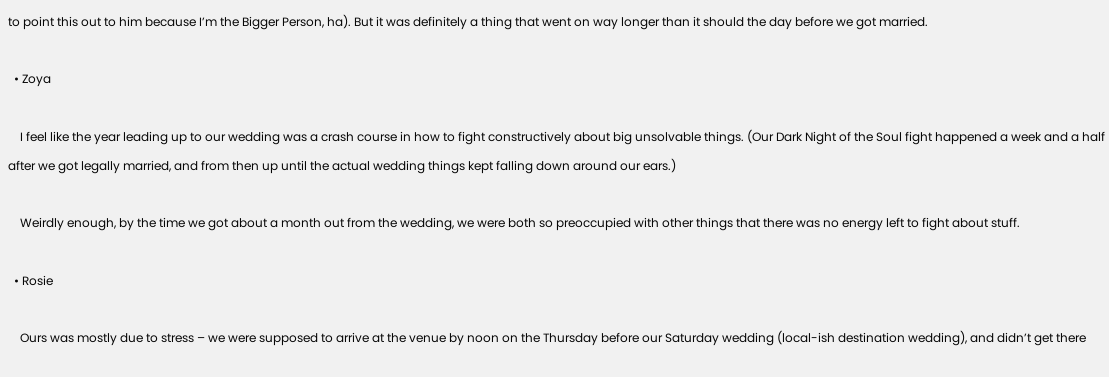to point this out to him because I’m the Bigger Person, ha). But it was definitely a thing that went on way longer than it should the day before we got married.

  • Zoya

    I feel like the year leading up to our wedding was a crash course in how to fight constructively about big unsolvable things. (Our Dark Night of the Soul fight happened a week and a half after we got legally married, and from then up until the actual wedding things kept falling down around our ears.)

    Weirdly enough, by the time we got about a month out from the wedding, we were both so preoccupied with other things that there was no energy left to fight about stuff.

  • Rosie

    Ours was mostly due to stress – we were supposed to arrive at the venue by noon on the Thursday before our Saturday wedding (local-ish destination wedding), and didn’t get there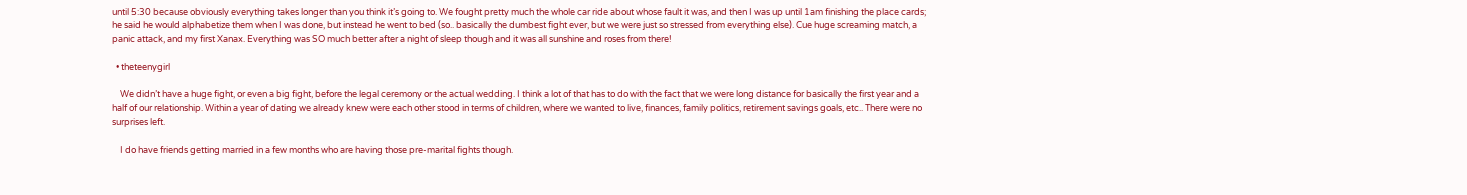until 5:30 because obviously everything takes longer than you think it’s going to. We fought pretty much the whole car ride about whose fault it was, and then I was up until 1am finishing the place cards; he said he would alphabetize them when I was done, but instead he went to bed (so.. basically the dumbest fight ever, but we were just so stressed from everything else). Cue huge screaming match, a panic attack, and my first Xanax. Everything was SO much better after a night of sleep though and it was all sunshine and roses from there!

  • theteenygirl

    We didn’t have a huge fight, or even a big fight, before the legal ceremony or the actual wedding. I think a lot of that has to do with the fact that we were long distance for basically the first year and a half of our relationship. Within a year of dating we already knew were each other stood in terms of children, where we wanted to live, finances, family politics, retirement savings goals, etc.. There were no surprises left.

    I do have friends getting married in a few months who are having those pre-marital fights though.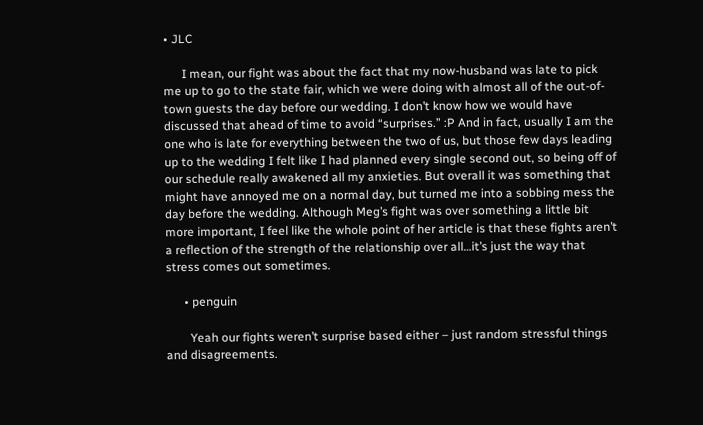• JLC

      I mean, our fight was about the fact that my now-husband was late to pick me up to go to the state fair, which we were doing with almost all of the out-of-town guests the day before our wedding. I don’t know how we would have discussed that ahead of time to avoid “surprises.” :P And in fact, usually I am the one who is late for everything between the two of us, but those few days leading up to the wedding I felt like I had planned every single second out, so being off of our schedule really awakened all my anxieties. But overall it was something that might have annoyed me on a normal day, but turned me into a sobbing mess the day before the wedding. Although Meg’s fight was over something a little bit more important, I feel like the whole point of her article is that these fights aren’t a reflection of the strength of the relationship over all…it’s just the way that stress comes out sometimes.

      • penguin

        Yeah our fights weren’t surprise based either – just random stressful things and disagreements.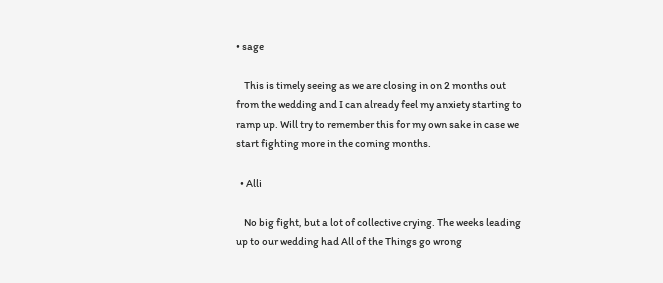• sage

    This is timely seeing as we are closing in on 2 months out from the wedding and I can already feel my anxiety starting to ramp up. Will try to remember this for my own sake in case we start fighting more in the coming months.

  • Alli

    No big fight, but a lot of collective crying. The weeks leading up to our wedding had All of the Things go wrong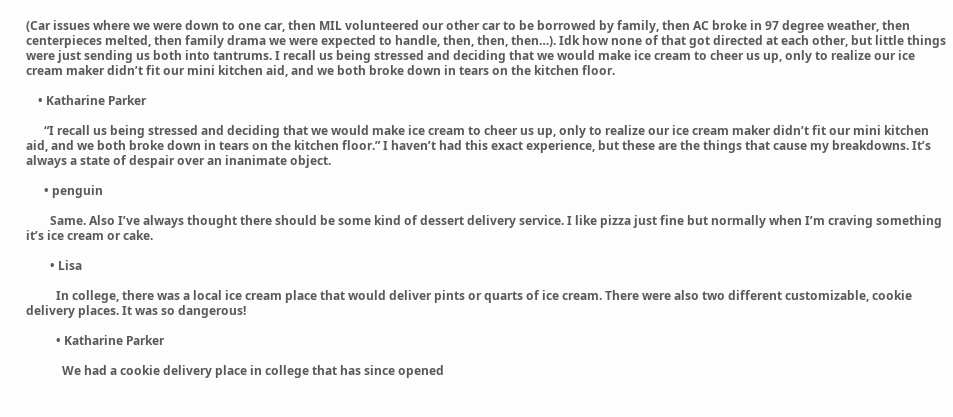(Car issues where we were down to one car, then MIL volunteered our other car to be borrowed by family, then AC broke in 97 degree weather, then centerpieces melted, then family drama we were expected to handle, then, then, then…). Idk how none of that got directed at each other, but little things were just sending us both into tantrums. I recall us being stressed and deciding that we would make ice cream to cheer us up, only to realize our ice cream maker didn’t fit our mini kitchen aid, and we both broke down in tears on the kitchen floor.

    • Katharine Parker

      “I recall us being stressed and deciding that we would make ice cream to cheer us up, only to realize our ice cream maker didn’t fit our mini kitchen aid, and we both broke down in tears on the kitchen floor.” I haven’t had this exact experience, but these are the things that cause my breakdowns. It’s always a state of despair over an inanimate object.

      • penguin

        Same. Also I’ve always thought there should be some kind of dessert delivery service. I like pizza just fine but normally when I’m craving something it’s ice cream or cake.

        • Lisa

          In college, there was a local ice cream place that would deliver pints or quarts of ice cream. There were also two different customizable, cookie delivery places. It was so dangerous!

          • Katharine Parker

            We had a cookie delivery place in college that has since opened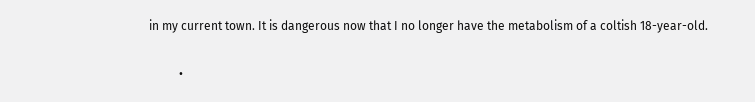in my current town. It is dangerous now that I no longer have the metabolism of a coltish 18-year-old.

          •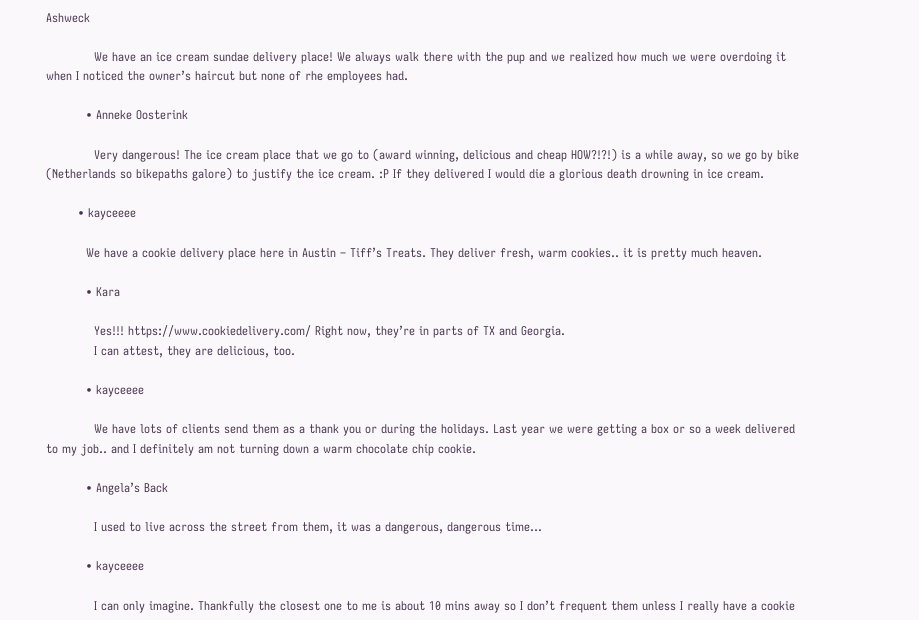Ashweck

            We have an ice cream sundae delivery place! We always walk there with the pup and we realized how much we were overdoing it when I noticed the owner’s haircut but none of rhe employees had.

          • Anneke Oosterink

            Very dangerous! The ice cream place that we go to (award winning, delicious and cheap HOW?!?!) is a while away, so we go by bike (Netherlands so bikepaths galore) to justify the ice cream. :P If they delivered I would die a glorious death drowning in ice cream.

        • kayceeee

          We have a cookie delivery place here in Austin – Tiff’s Treats. They deliver fresh, warm cookies.. it is pretty much heaven.

          • Kara

            Yes!!! https://www.cookiedelivery.com/ Right now, they’re in parts of TX and Georgia.
            I can attest, they are delicious, too.

          • kayceeee

            We have lots of clients send them as a thank you or during the holidays. Last year we were getting a box or so a week delivered to my job.. and I definitely am not turning down a warm chocolate chip cookie.

          • Angela’s Back

            I used to live across the street from them, it was a dangerous, dangerous time…

          • kayceeee

            I can only imagine. Thankfully the closest one to me is about 10 mins away so I don’t frequent them unless I really have a cookie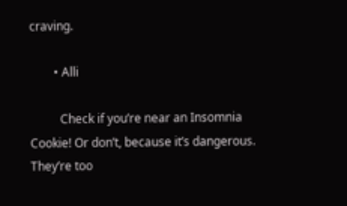craving.

        • Alli

          Check if you’re near an Insomnia Cookie! Or don’t, because it’s dangerous. They’re too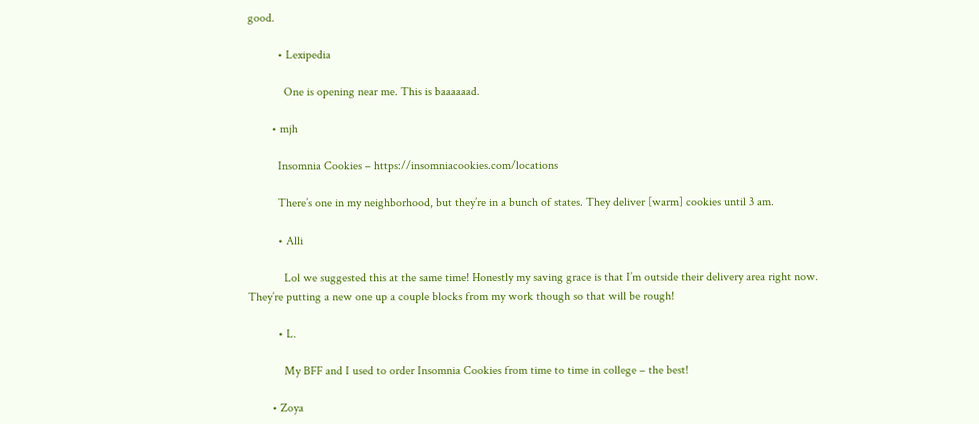good.

          • Lexipedia

            One is opening near me. This is baaaaaad.

        • mjh

          Insomnia Cookies – https://insomniacookies.com/locations

          There’s one in my neighborhood, but they’re in a bunch of states. They deliver [warm] cookies until 3 am.

          • Alli

            Lol we suggested this at the same time! Honestly my saving grace is that I’m outside their delivery area right now. They’re putting a new one up a couple blocks from my work though so that will be rough!

          • L.

            My BFF and I used to order Insomnia Cookies from time to time in college – the best!

        • Zoya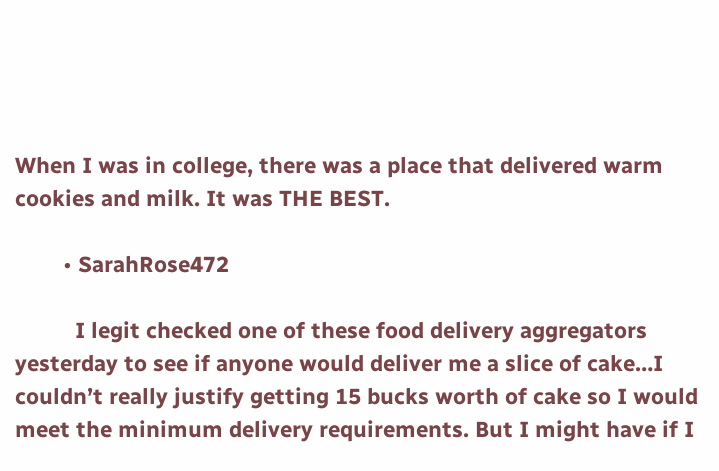When I was in college, there was a place that delivered warm cookies and milk. It was THE BEST.

        • SarahRose472

          I legit checked one of these food delivery aggregators yesterday to see if anyone would deliver me a slice of cake…I couldn’t really justify getting 15 bucks worth of cake so I would meet the minimum delivery requirements. But I might have if I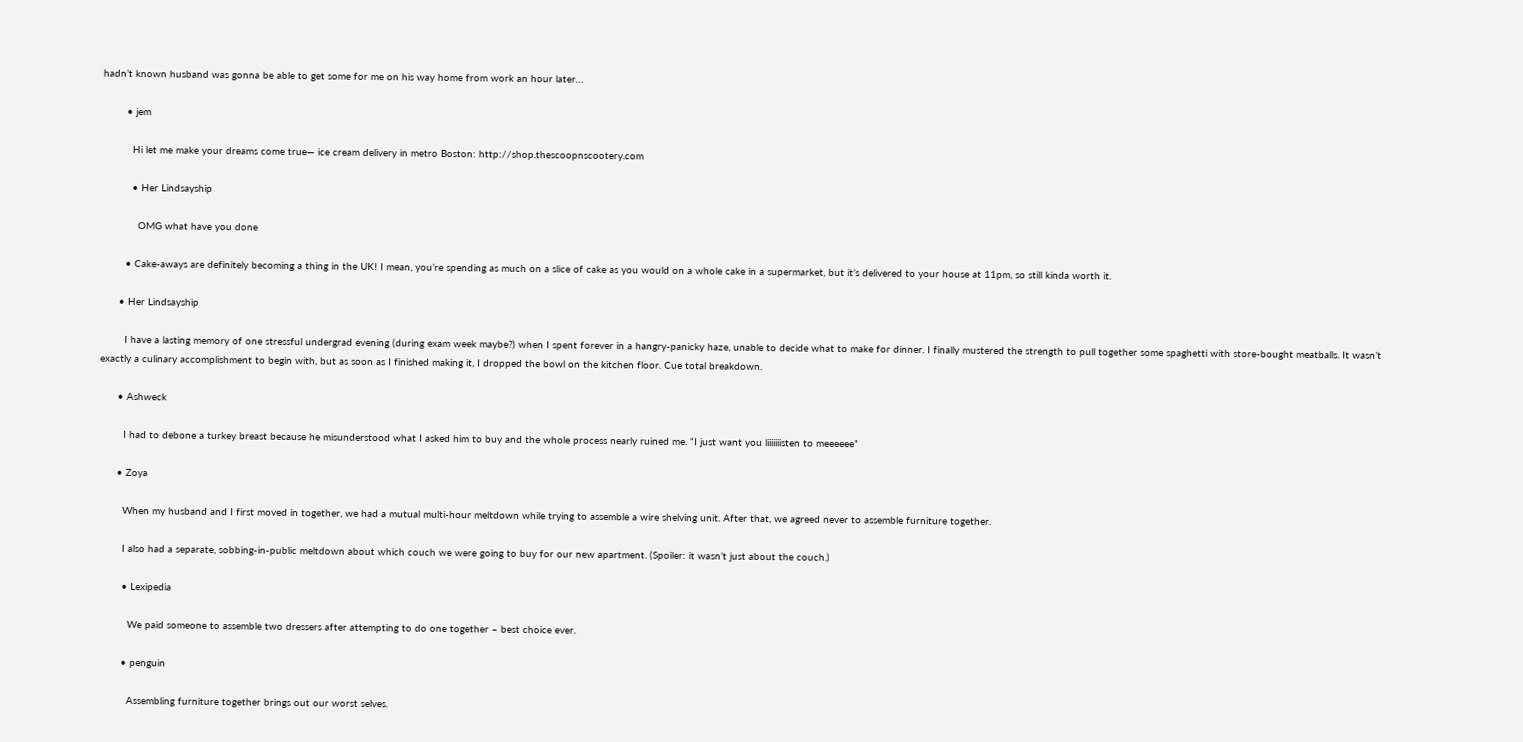hadn’t known husband was gonna be able to get some for me on his way home from work an hour later…

        • jem

          Hi let me make your dreams come true— ice cream delivery in metro Boston: http://shop.thescoopnscootery.com

          • Her Lindsayship

            OMG what have you done

        • Cake-aways are definitely becoming a thing in the UK! I mean, you’re spending as much on a slice of cake as you would on a whole cake in a supermarket, but it’s delivered to your house at 11pm, so still kinda worth it.

      • Her Lindsayship

        I have a lasting memory of one stressful undergrad evening (during exam week maybe?) when I spent forever in a hangry-panicky haze, unable to decide what to make for dinner. I finally mustered the strength to pull together some spaghetti with store-bought meatballs. It wasn’t exactly a culinary accomplishment to begin with, but as soon as I finished making it, I dropped the bowl on the kitchen floor. Cue total breakdown.

      • Ashweck

        I had to debone a turkey breast because he misunderstood what I asked him to buy and the whole process nearly ruined me. “I just want you liiiiiiisten to meeeeee”

      • Zoya

        When my husband and I first moved in together, we had a mutual multi-hour meltdown while trying to assemble a wire shelving unit. After that, we agreed never to assemble furniture together.

        I also had a separate, sobbing-in-public meltdown about which couch we were going to buy for our new apartment. (Spoiler: it wasn’t just about the couch.)

        • Lexipedia

          We paid someone to assemble two dressers after attempting to do one together – best choice ever.

        • penguin

          Assembling furniture together brings out our worst selves.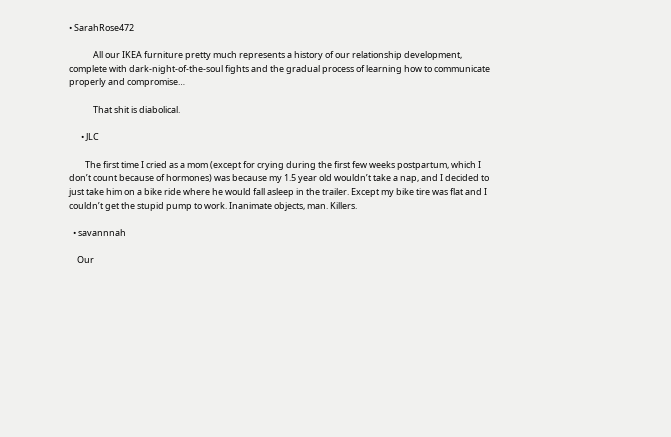• SarahRose472

            All our IKEA furniture pretty much represents a history of our relationship development, complete with dark-night-of-the-soul fights and the gradual process of learning how to communicate properly and compromise…

            That shit is diabolical.

      • JLC

        The first time I cried as a mom (except for crying during the first few weeks postpartum, which I don’t count because of hormones) was because my 1.5 year old wouldn’t take a nap, and I decided to just take him on a bike ride where he would fall asleep in the trailer. Except my bike tire was flat and I couldn’t get the stupid pump to work. Inanimate objects, man. Killers.

  • savannnah

    Our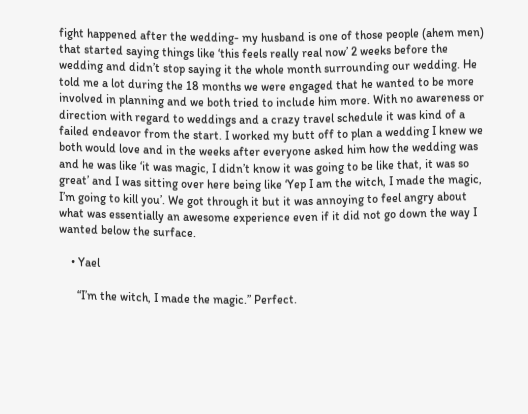fight happened after the wedding- my husband is one of those people (ahem men) that started saying things like ‘this feels really real now’ 2 weeks before the wedding and didn’t stop saying it the whole month surrounding our wedding. He told me a lot during the 18 months we were engaged that he wanted to be more involved in planning and we both tried to include him more. With no awareness or direction with regard to weddings and a crazy travel schedule it was kind of a failed endeavor from the start. I worked my butt off to plan a wedding I knew we both would love and in the weeks after everyone asked him how the wedding was and he was like ‘it was magic, I didn’t know it was going to be like that, it was so great’ and I was sitting over here being like ‘Yep I am the witch, I made the magic, I’m going to kill you’. We got through it but it was annoying to feel angry about what was essentially an awesome experience even if it did not go down the way I wanted below the surface.

    • Yael

      “I’m the witch, I made the magic.” Perfect.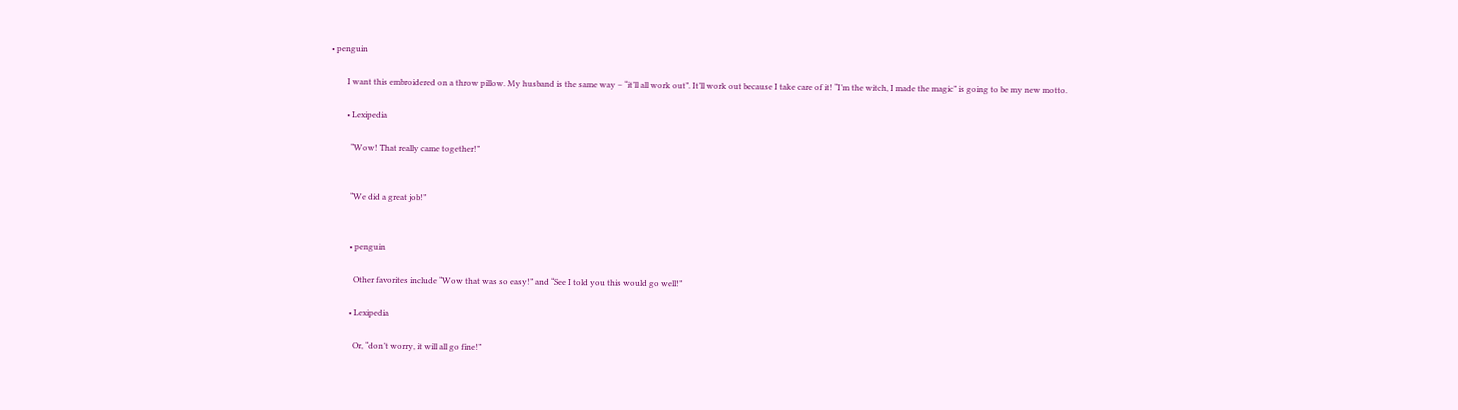• penguin

        I want this embroidered on a throw pillow. My husband is the same way – “it’ll all work out”. It’ll work out because I take care of it! “I’m the witch, I made the magic” is going to be my new motto.

        • Lexipedia

          “Wow! That really came together!”


          “We did a great job!”


          • penguin

            Other favorites include “Wow that was so easy!” and “See I told you this would go well!”

          • Lexipedia

            Or, “don’t worry, it will all go fine!”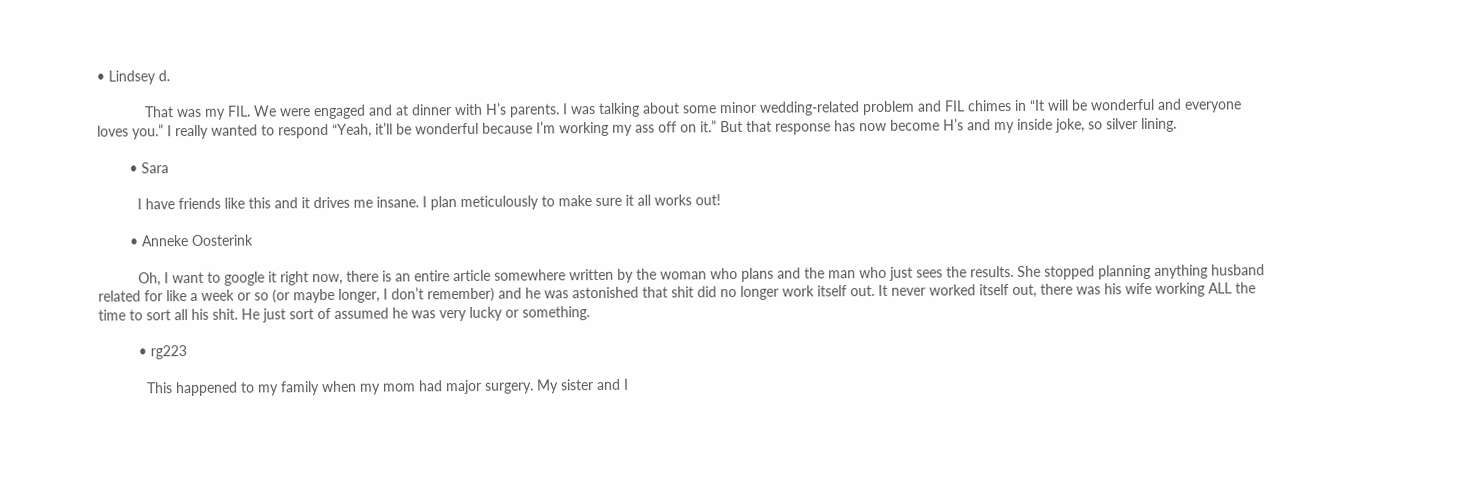• Lindsey d.

            That was my FIL. We were engaged and at dinner with H’s parents. I was talking about some minor wedding-related problem and FIL chimes in “It will be wonderful and everyone loves you.” I really wanted to respond “Yeah, it’ll be wonderful because I’m working my ass off on it.” But that response has now become H’s and my inside joke, so silver lining.

        • Sara

          I have friends like this and it drives me insane. I plan meticulously to make sure it all works out!

        • Anneke Oosterink

          Oh, I want to google it right now, there is an entire article somewhere written by the woman who plans and the man who just sees the results. She stopped planning anything husband related for like a week or so (or maybe longer, I don’t remember) and he was astonished that shit did no longer work itself out. It never worked itself out, there was his wife working ALL the time to sort all his shit. He just sort of assumed he was very lucky or something.

          • rg223

            This happened to my family when my mom had major surgery. My sister and I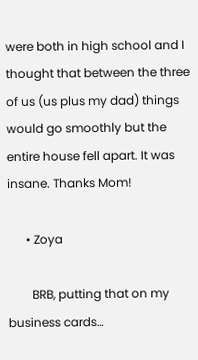were both in high school and I thought that between the three of us (us plus my dad) things would go smoothly but the entire house fell apart. It was insane. Thanks Mom!

      • Zoya

        BRB, putting that on my business cards…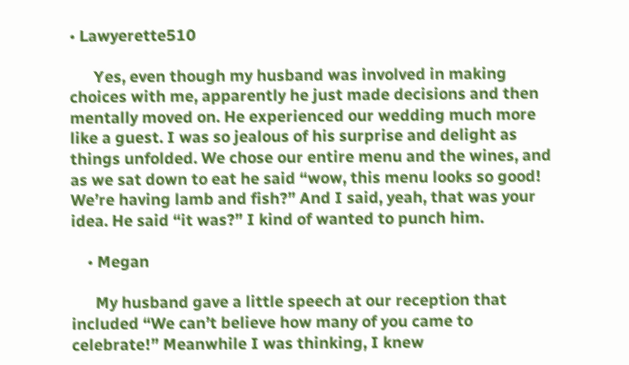• Lawyerette510

      Yes, even though my husband was involved in making choices with me, apparently he just made decisions and then mentally moved on. He experienced our wedding much more like a guest. I was so jealous of his surprise and delight as things unfolded. We chose our entire menu and the wines, and as we sat down to eat he said “wow, this menu looks so good! We’re having lamb and fish?” And I said, yeah, that was your idea. He said “it was?” I kind of wanted to punch him.

    • Megan

      My husband gave a little speech at our reception that included “We can’t believe how many of you came to celebrate!” Meanwhile I was thinking, I knew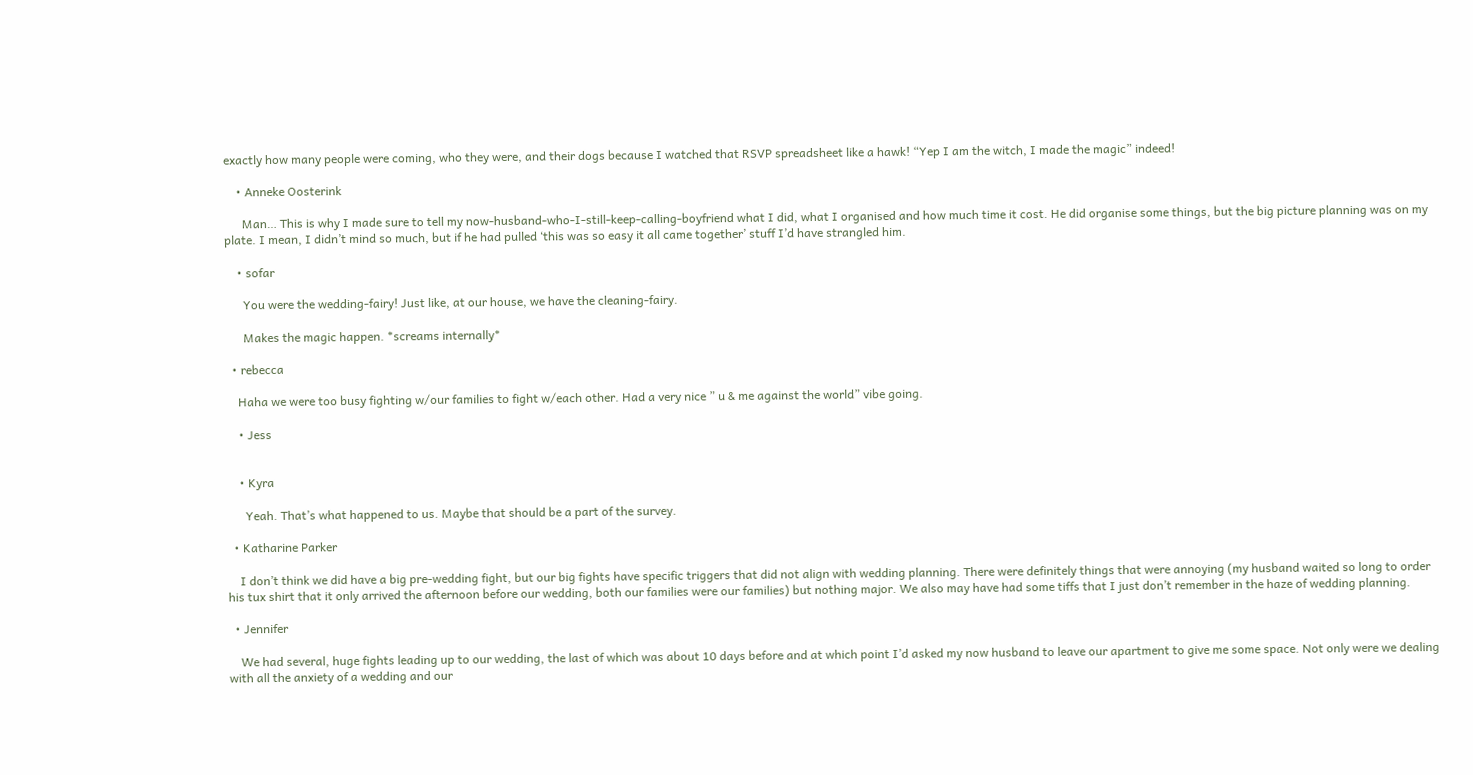exactly how many people were coming, who they were, and their dogs because I watched that RSVP spreadsheet like a hawk! “Yep I am the witch, I made the magic” indeed!

    • Anneke Oosterink

      Man… This is why I made sure to tell my now-husband-who-I-still-keep-calling-boyfriend what I did, what I organised and how much time it cost. He did organise some things, but the big picture planning was on my plate. I mean, I didn’t mind so much, but if he had pulled ‘this was so easy it all came together’ stuff I’d have strangled him.

    • sofar

      You were the wedding-fairy! Just like, at our house, we have the cleaning-fairy.

      Makes the magic happen. *screams internally*

  • rebecca

    Haha we were too busy fighting w/our families to fight w/each other. Had a very nice ” u & me against the world” vibe going.

    • Jess


    • Kyra

      Yeah. That’s what happened to us. Maybe that should be a part of the survey.

  • Katharine Parker

    I don’t think we did have a big pre-wedding fight, but our big fights have specific triggers that did not align with wedding planning. There were definitely things that were annoying (my husband waited so long to order his tux shirt that it only arrived the afternoon before our wedding, both our families were our families) but nothing major. We also may have had some tiffs that I just don’t remember in the haze of wedding planning.

  • Jennifer

    We had several, huge fights leading up to our wedding, the last of which was about 10 days before and at which point I’d asked my now husband to leave our apartment to give me some space. Not only were we dealing with all the anxiety of a wedding and our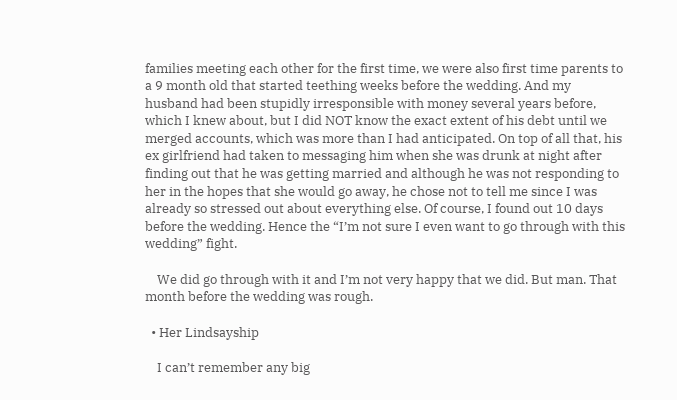families meeting each other for the first time, we were also first time parents to a 9 month old that started teething weeks before the wedding. And my husband had been stupidly irresponsible with money several years before, which I knew about, but I did NOT know the exact extent of his debt until we merged accounts, which was more than I had anticipated. On top of all that, his ex girlfriend had taken to messaging him when she was drunk at night after finding out that he was getting married and although he was not responding to her in the hopes that she would go away, he chose not to tell me since I was already so stressed out about everything else. Of course, I found out 10 days before the wedding. Hence the “I’m not sure I even want to go through with this wedding” fight.

    We did go through with it and I’m not very happy that we did. But man. That month before the wedding was rough.

  • Her Lindsayship

    I can’t remember any big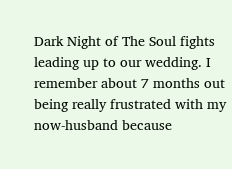Dark Night of The Soul fights leading up to our wedding. I remember about 7 months out being really frustrated with my now-husband because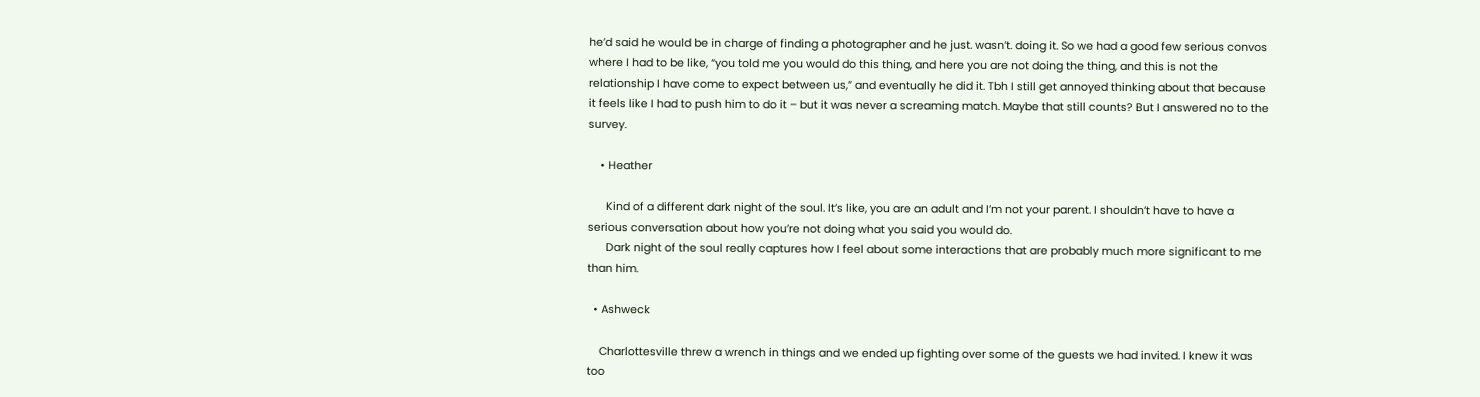he’d said he would be in charge of finding a photographer and he just. wasn’t. doing it. So we had a good few serious convos where I had to be like, “you told me you would do this thing, and here you are not doing the thing, and this is not the relationship I have come to expect between us,” and eventually he did it. Tbh I still get annoyed thinking about that because it feels like I had to push him to do it – but it was never a screaming match. Maybe that still counts? But I answered no to the survey.

    • Heather

      Kind of a different dark night of the soul. It’s like, you are an adult and I’m not your parent. I shouldn’t have to have a serious conversation about how you’re not doing what you said you would do.
      Dark night of the soul really captures how I feel about some interactions that are probably much more significant to me than him.

  • Ashweck

    Charlottesville threw a wrench in things and we ended up fighting over some of the guests we had invited. I knew it was too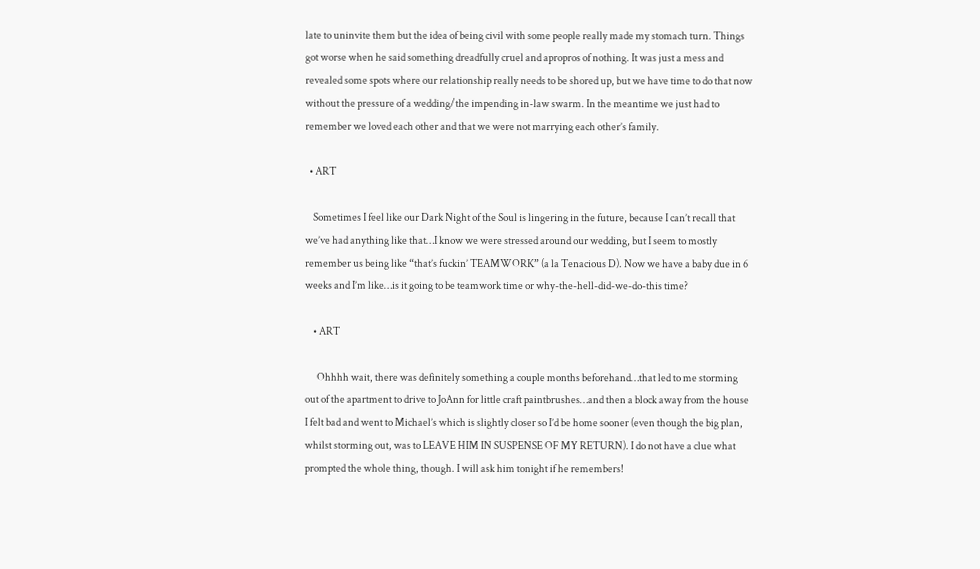late to uninvite them but the idea of being civil with some people really made my stomach turn. Things got worse when he said something dreadfully cruel and apropros of nothing. It was just a mess and revealed some spots where our relationship really needs to be shored up, but we have time to do that now without the pressure of a wedding/the impending in-law swarm. In the meantime we just had to remember we loved each other and that we were not marrying each other’s family.

  • ART

    Sometimes I feel like our Dark Night of the Soul is lingering in the future, because I can’t recall that we’ve had anything like that…I know we were stressed around our wedding, but I seem to mostly remember us being like “that’s fuckin’ TEAMWORK” (a la Tenacious D). Now we have a baby due in 6 weeks and I’m like…is it going to be teamwork time or why-the-hell-did-we-do-this time?

    • ART

      Ohhhh wait, there was definitely something a couple months beforehand…that led to me storming out of the apartment to drive to JoAnn for little craft paintbrushes…and then a block away from the house I felt bad and went to Michael’s which is slightly closer so I’d be home sooner (even though the big plan, whilst storming out, was to LEAVE HIM IN SUSPENSE OF MY RETURN). I do not have a clue what prompted the whole thing, though. I will ask him tonight if he remembers!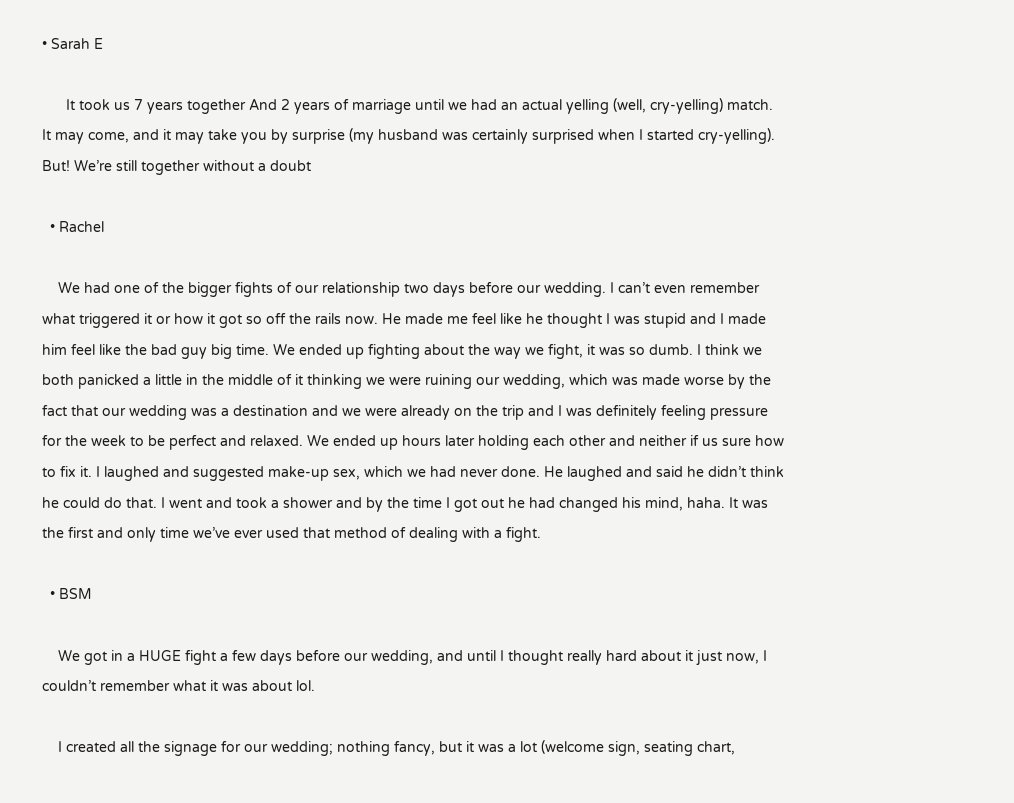• Sarah E

      It took us 7 years together And 2 years of marriage until we had an actual yelling (well, cry-yelling) match. It may come, and it may take you by surprise (my husband was certainly surprised when I started cry-yelling). But! We’re still together without a doubt

  • Rachel

    We had one of the bigger fights of our relationship two days before our wedding. I can’t even remember what triggered it or how it got so off the rails now. He made me feel like he thought I was stupid and I made him feel like the bad guy big time. We ended up fighting about the way we fight, it was so dumb. I think we both panicked a little in the middle of it thinking we were ruining our wedding, which was made worse by the fact that our wedding was a destination and we were already on the trip and I was definitely feeling pressure for the week to be perfect and relaxed. We ended up hours later holding each other and neither if us sure how to fix it. I laughed and suggested make-up sex, which we had never done. He laughed and said he didn’t think he could do that. I went and took a shower and by the time I got out he had changed his mind, haha. It was the first and only time we’ve ever used that method of dealing with a fight.

  • BSM

    We got in a HUGE fight a few days before our wedding, and until I thought really hard about it just now, I couldn’t remember what it was about lol.

    I created all the signage for our wedding; nothing fancy, but it was a lot (welcome sign, seating chart,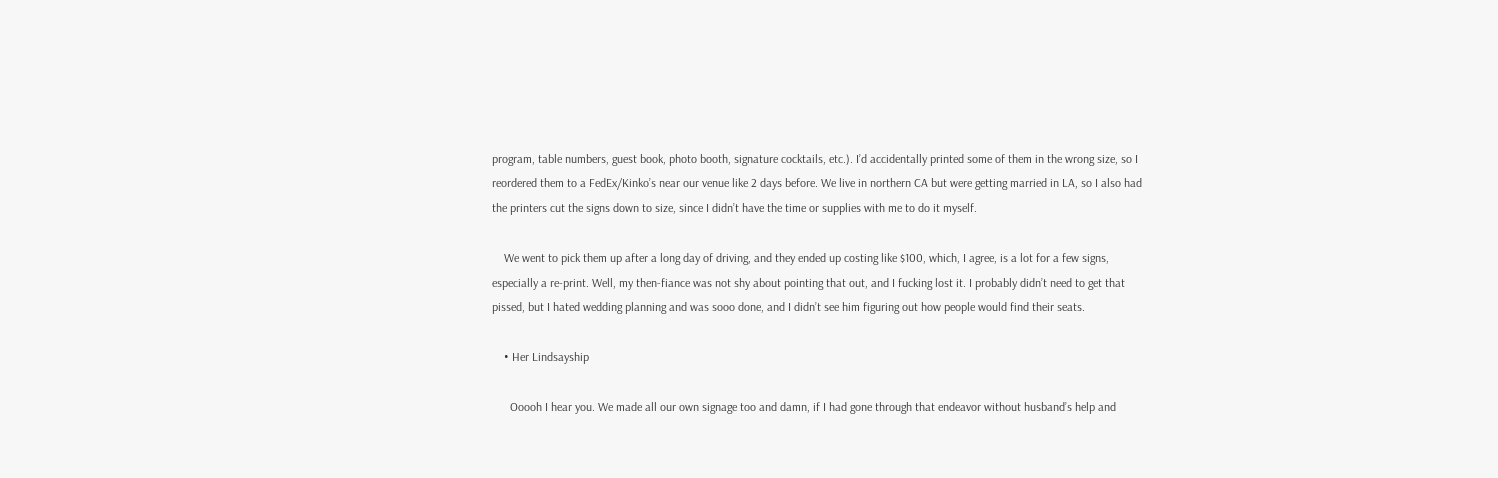program, table numbers, guest book, photo booth, signature cocktails, etc.). I’d accidentally printed some of them in the wrong size, so I reordered them to a FedEx/Kinko’s near our venue like 2 days before. We live in northern CA but were getting married in LA, so I also had the printers cut the signs down to size, since I didn’t have the time or supplies with me to do it myself.

    We went to pick them up after a long day of driving, and they ended up costing like $100, which, I agree, is a lot for a few signs, especially a re-print. Well, my then-fiance was not shy about pointing that out, and I fucking lost it. I probably didn’t need to get that pissed, but I hated wedding planning and was sooo done, and I didn’t see him figuring out how people would find their seats.

    • Her Lindsayship

      Ooooh I hear you. We made all our own signage too and damn, if I had gone through that endeavor without husband’s help and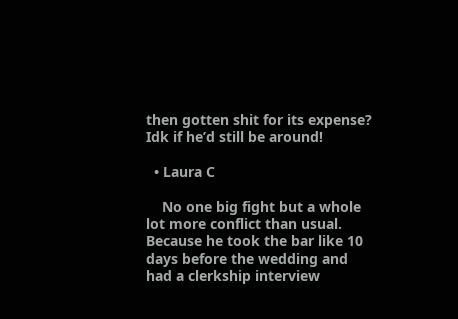then gotten shit for its expense? Idk if he’d still be around!

  • Laura C

    No one big fight but a whole lot more conflict than usual. Because he took the bar like 10 days before the wedding and had a clerkship interview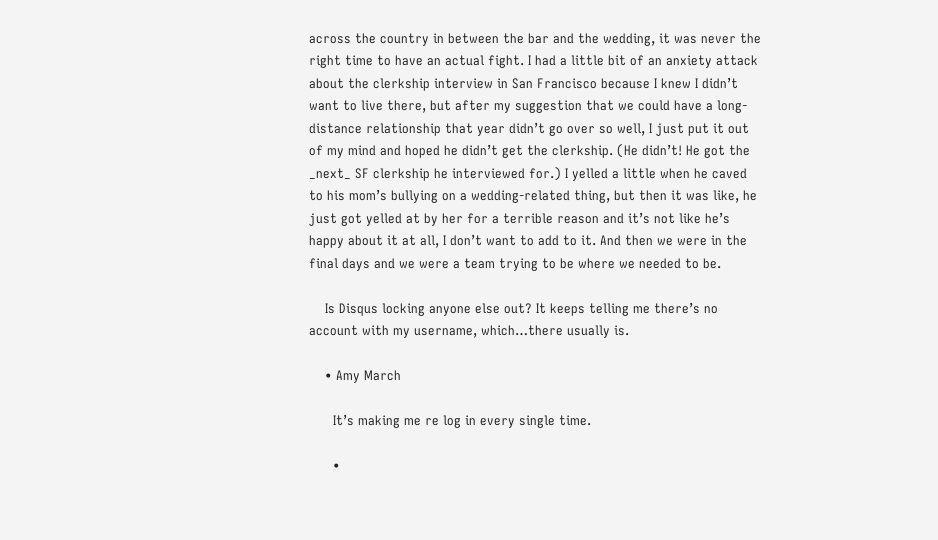across the country in between the bar and the wedding, it was never the right time to have an actual fight. I had a little bit of an anxiety attack about the clerkship interview in San Francisco because I knew I didn’t want to live there, but after my suggestion that we could have a long-distance relationship that year didn’t go over so well, I just put it out of my mind and hoped he didn’t get the clerkship. (He didn’t! He got the _next_ SF clerkship he interviewed for.) I yelled a little when he caved to his mom’s bullying on a wedding-related thing, but then it was like, he just got yelled at by her for a terrible reason and it’s not like he’s happy about it at all, I don’t want to add to it. And then we were in the final days and we were a team trying to be where we needed to be.

    Is Disqus locking anyone else out? It keeps telling me there’s no account with my username, which…there usually is.

    • Amy March

      It’s making me re log in every single time.

      •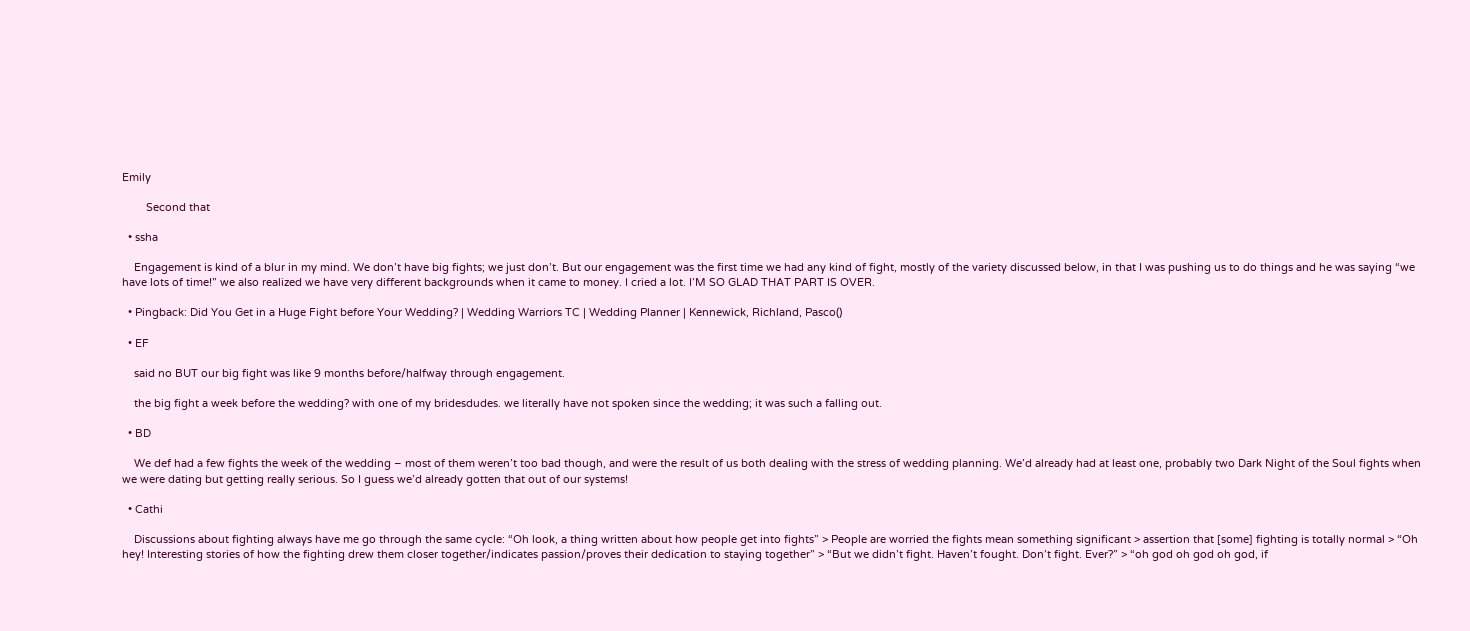Emily

        Second that

  • ssha

    Engagement is kind of a blur in my mind. We don’t have big fights; we just don’t. But our engagement was the first time we had any kind of fight, mostly of the variety discussed below, in that I was pushing us to do things and he was saying “we have lots of time!” we also realized we have very different backgrounds when it came to money. I cried a lot. I’M SO GLAD THAT PART IS OVER.

  • Pingback: Did You Get in a Huge Fight before Your Wedding? | Wedding Warriors TC | Wedding Planner | Kennewick, Richland, Pasco()

  • EF

    said no BUT our big fight was like 9 months before/halfway through engagement.

    the big fight a week before the wedding? with one of my bridesdudes. we literally have not spoken since the wedding; it was such a falling out.

  • BD

    We def had a few fights the week of the wedding – most of them weren’t too bad though, and were the result of us both dealing with the stress of wedding planning. We’d already had at least one, probably two Dark Night of the Soul fights when we were dating but getting really serious. So I guess we’d already gotten that out of our systems!

  • Cathi

    Discussions about fighting always have me go through the same cycle: “Oh look, a thing written about how people get into fights” > People are worried the fights mean something significant > assertion that [some] fighting is totally normal > “Oh hey! Interesting stories of how the fighting drew them closer together/indicates passion/proves their dedication to staying together” > “But we didn’t fight. Haven’t fought. Don’t fight. Ever?” > “oh god oh god oh god, if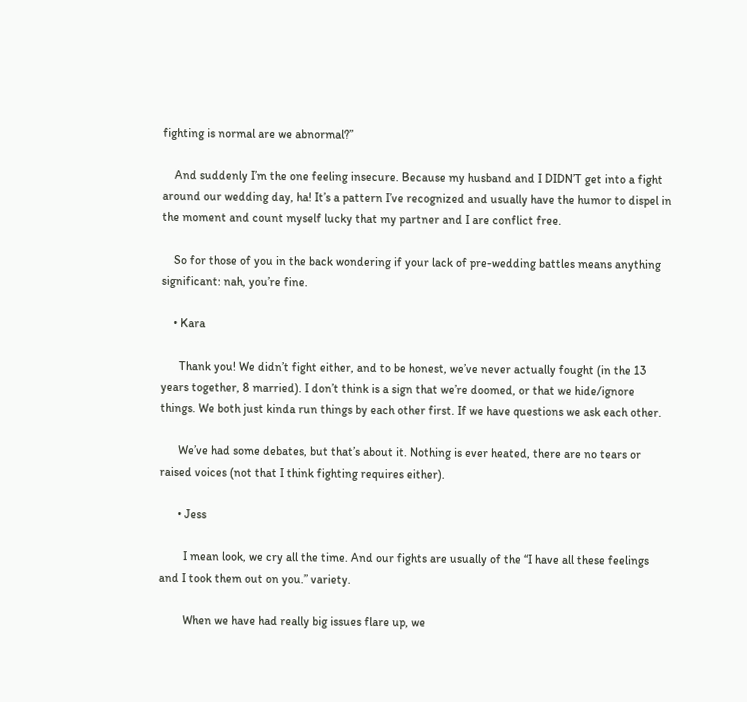fighting is normal are we abnormal?”

    And suddenly I’m the one feeling insecure. Because my husband and I DIDN’T get into a fight around our wedding day, ha! It’s a pattern I’ve recognized and usually have the humor to dispel in the moment and count myself lucky that my partner and I are conflict free.

    So for those of you in the back wondering if your lack of pre-wedding battles means anything significant: nah, you’re fine.

    • Kara

      Thank you! We didn’t fight either, and to be honest, we’ve never actually fought (in the 13 years together, 8 married). I don’t think is a sign that we’re doomed, or that we hide/ignore things. We both just kinda run things by each other first. If we have questions we ask each other.

      We’ve had some debates, but that’s about it. Nothing is ever heated, there are no tears or raised voices (not that I think fighting requires either).

      • Jess

        I mean look, we cry all the time. And our fights are usually of the “I have all these feelings and I took them out on you.” variety.

        When we have had really big issues flare up, we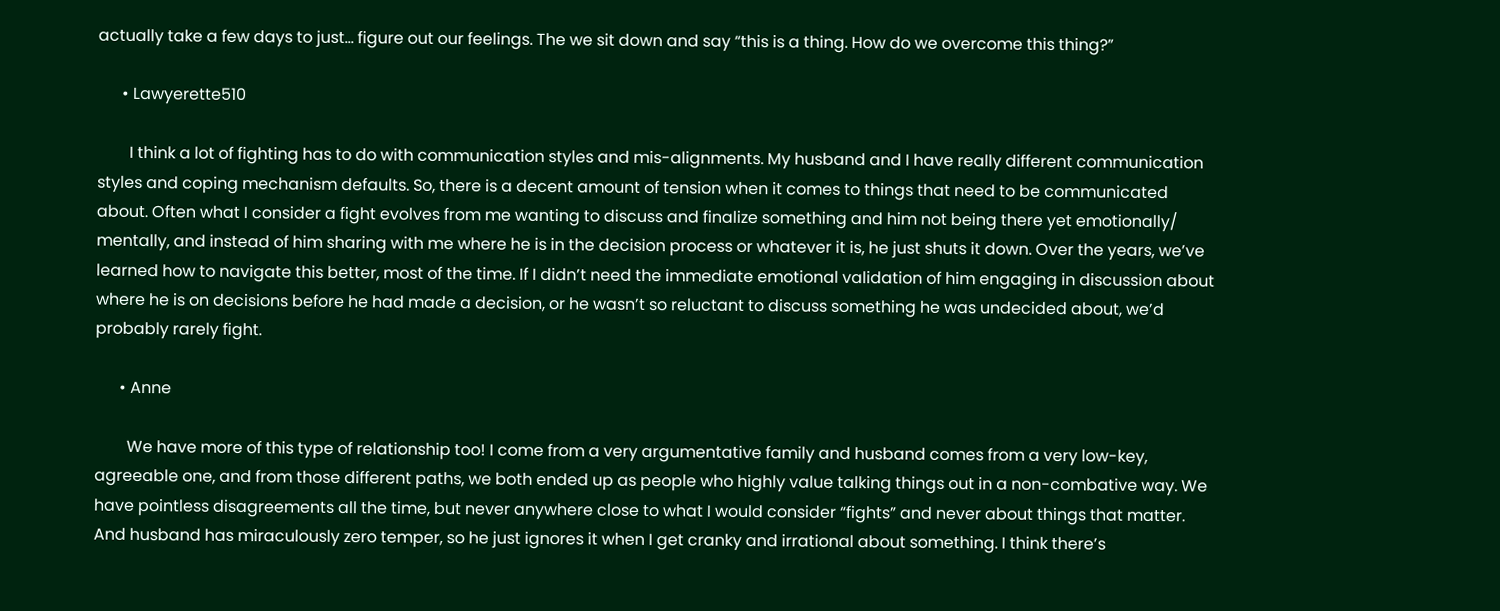actually take a few days to just… figure out our feelings. The we sit down and say “this is a thing. How do we overcome this thing?”

      • Lawyerette510

        I think a lot of fighting has to do with communication styles and mis-alignments. My husband and I have really different communication styles and coping mechanism defaults. So, there is a decent amount of tension when it comes to things that need to be communicated about. Often what I consider a fight evolves from me wanting to discuss and finalize something and him not being there yet emotionally/ mentally, and instead of him sharing with me where he is in the decision process or whatever it is, he just shuts it down. Over the years, we’ve learned how to navigate this better, most of the time. If I didn’t need the immediate emotional validation of him engaging in discussion about where he is on decisions before he had made a decision, or he wasn’t so reluctant to discuss something he was undecided about, we’d probably rarely fight.

      • Anne

        We have more of this type of relationship too! I come from a very argumentative family and husband comes from a very low-key, agreeable one, and from those different paths, we both ended up as people who highly value talking things out in a non-combative way. We have pointless disagreements all the time, but never anywhere close to what I would consider “fights” and never about things that matter. And husband has miraculously zero temper, so he just ignores it when I get cranky and irrational about something. I think there’s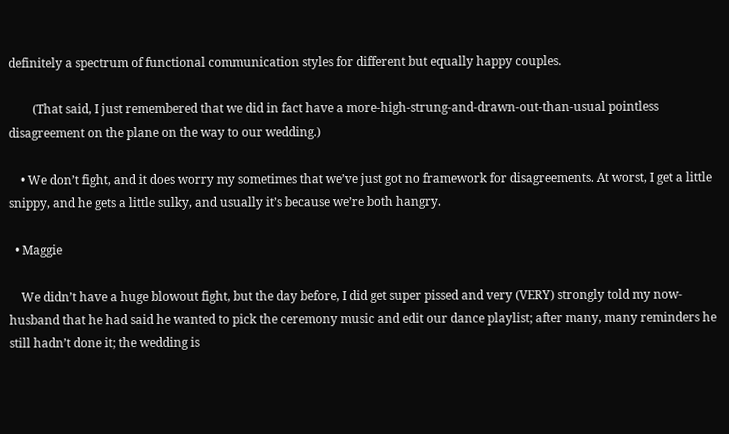definitely a spectrum of functional communication styles for different but equally happy couples.

        (That said, I just remembered that we did in fact have a more-high-strung-and-drawn-out-than-usual pointless disagreement on the plane on the way to our wedding.)

    • We don’t fight, and it does worry my sometimes that we’ve just got no framework for disagreements. At worst, I get a little snippy, and he gets a little sulky, and usually it’s because we’re both hangry.

  • Maggie

    We didn’t have a huge blowout fight, but the day before, I did get super pissed and very (VERY) strongly told my now-husband that he had said he wanted to pick the ceremony music and edit our dance playlist; after many, many reminders he still hadn’t done it; the wedding is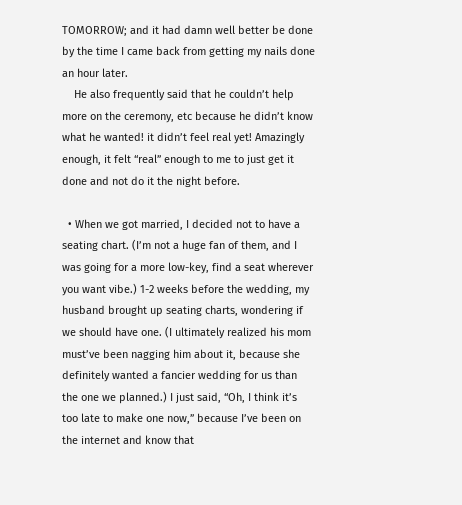TOMORROW; and it had damn well better be done by the time I came back from getting my nails done an hour later.
    He also frequently said that he couldn’t help more on the ceremony, etc because he didn’t know what he wanted! it didn’t feel real yet! Amazingly enough, it felt “real” enough to me to just get it done and not do it the night before.

  • When we got married, I decided not to have a seating chart. (I’m not a huge fan of them, and I was going for a more low-key, find a seat wherever you want vibe.) 1-2 weeks before the wedding, my husband brought up seating charts, wondering if we should have one. (I ultimately realized his mom must’ve been nagging him about it, because she definitely wanted a fancier wedding for us than the one we planned.) I just said, “Oh, I think it’s too late to make one now,” because I’ve been on the internet and know that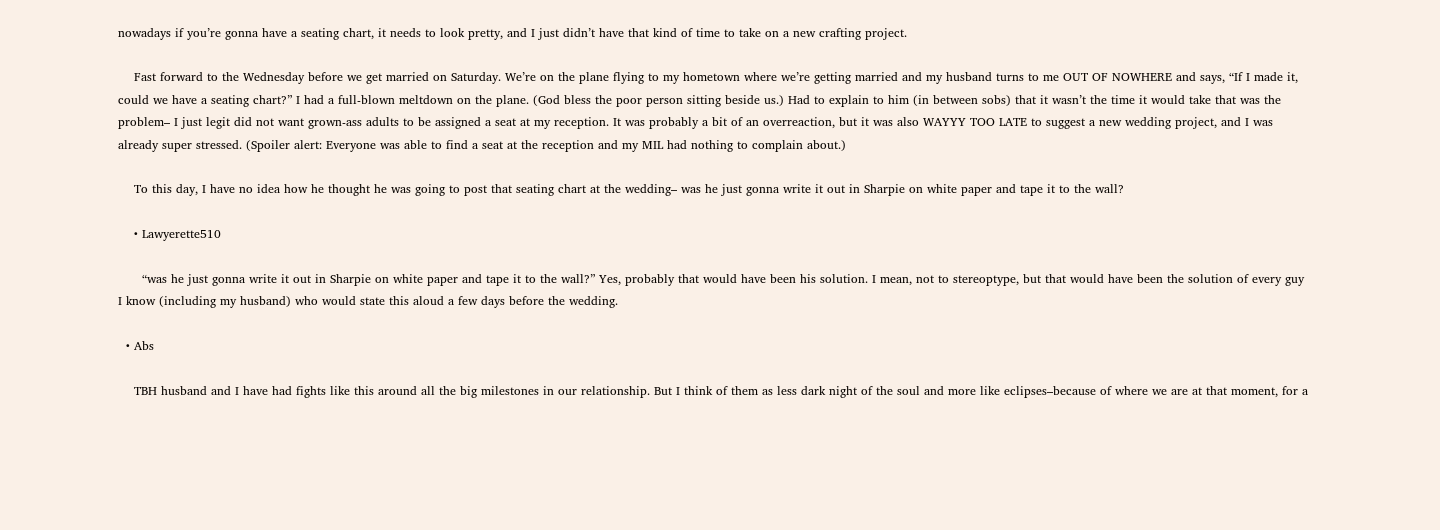nowadays if you’re gonna have a seating chart, it needs to look pretty, and I just didn’t have that kind of time to take on a new crafting project.

    Fast forward to the Wednesday before we get married on Saturday. We’re on the plane flying to my hometown where we’re getting married and my husband turns to me OUT OF NOWHERE and says, “If I made it, could we have a seating chart?” I had a full-blown meltdown on the plane. (God bless the poor person sitting beside us.) Had to explain to him (in between sobs) that it wasn’t the time it would take that was the problem– I just legit did not want grown-ass adults to be assigned a seat at my reception. It was probably a bit of an overreaction, but it was also WAYYY TOO LATE to suggest a new wedding project, and I was already super stressed. (Spoiler alert: Everyone was able to find a seat at the reception and my MIL had nothing to complain about.)

    To this day, I have no idea how he thought he was going to post that seating chart at the wedding– was he just gonna write it out in Sharpie on white paper and tape it to the wall?

    • Lawyerette510

      “was he just gonna write it out in Sharpie on white paper and tape it to the wall?” Yes, probably that would have been his solution. I mean, not to stereoptype, but that would have been the solution of every guy I know (including my husband) who would state this aloud a few days before the wedding.

  • Abs

    TBH husband and I have had fights like this around all the big milestones in our relationship. But I think of them as less dark night of the soul and more like eclipses–because of where we are at that moment, for a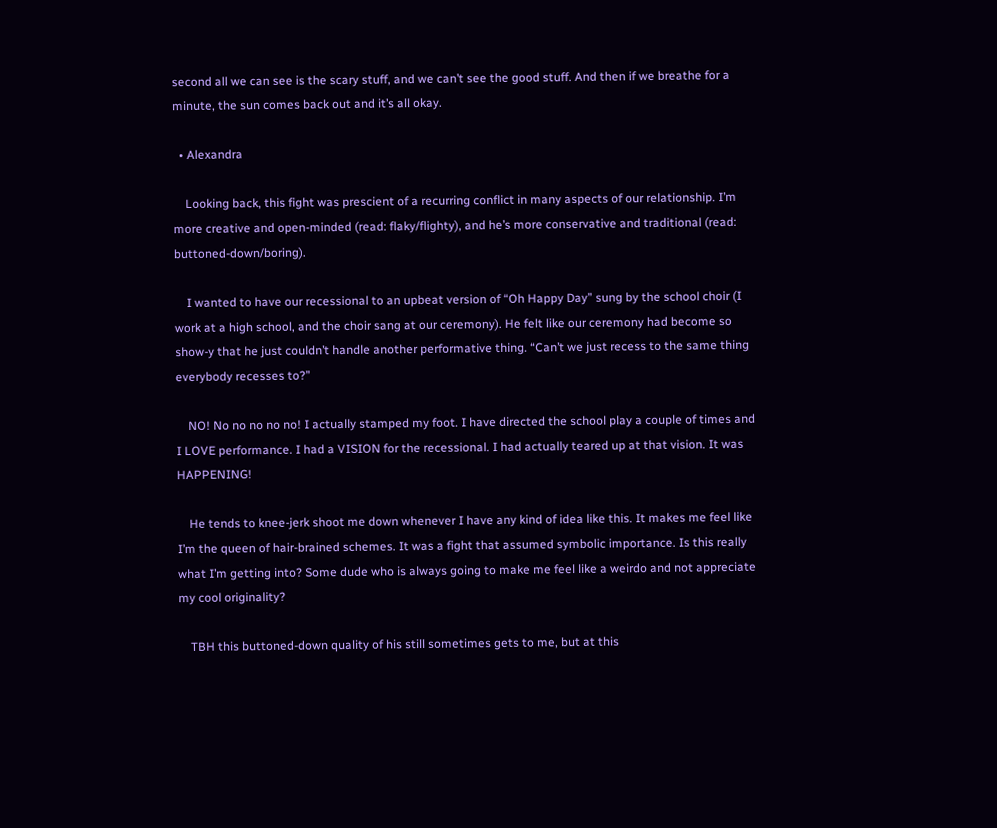second all we can see is the scary stuff, and we can’t see the good stuff. And then if we breathe for a minute, the sun comes back out and it’s all okay.

  • Alexandra

    Looking back, this fight was prescient of a recurring conflict in many aspects of our relationship. I’m more creative and open-minded (read: flaky/flighty), and he’s more conservative and traditional (read: buttoned-down/boring).

    I wanted to have our recessional to an upbeat version of “Oh Happy Day” sung by the school choir (I work at a high school, and the choir sang at our ceremony). He felt like our ceremony had become so show-y that he just couldn’t handle another performative thing. “Can’t we just recess to the same thing everybody recesses to?”

    NO! No no no no no! I actually stamped my foot. I have directed the school play a couple of times and I LOVE performance. I had a VISION for the recessional. I had actually teared up at that vision. It was HAPPENING!

    He tends to knee-jerk shoot me down whenever I have any kind of idea like this. It makes me feel like I’m the queen of hair-brained schemes. It was a fight that assumed symbolic importance. Is this really what I’m getting into? Some dude who is always going to make me feel like a weirdo and not appreciate my cool originality?

    TBH this buttoned-down quality of his still sometimes gets to me, but at this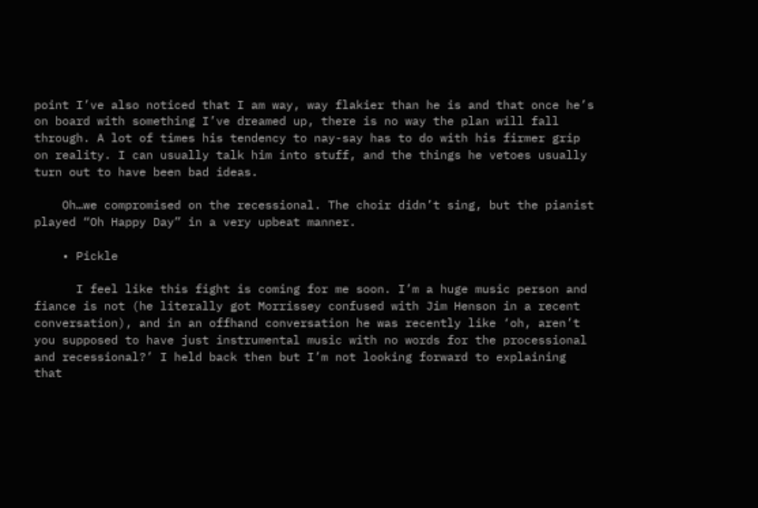point I’ve also noticed that I am way, way flakier than he is and that once he’s on board with something I’ve dreamed up, there is no way the plan will fall through. A lot of times his tendency to nay-say has to do with his firmer grip on reality. I can usually talk him into stuff, and the things he vetoes usually turn out to have been bad ideas.

    Oh…we compromised on the recessional. The choir didn’t sing, but the pianist played “Oh Happy Day” in a very upbeat manner.

    • Pickle

      I feel like this fight is coming for me soon. I’m a huge music person and fiance is not (he literally got Morrissey confused with Jim Henson in a recent conversation), and in an offhand conversation he was recently like ‘oh, aren’t you supposed to have just instrumental music with no words for the processional and recessional?’ I held back then but I’m not looking forward to explaining that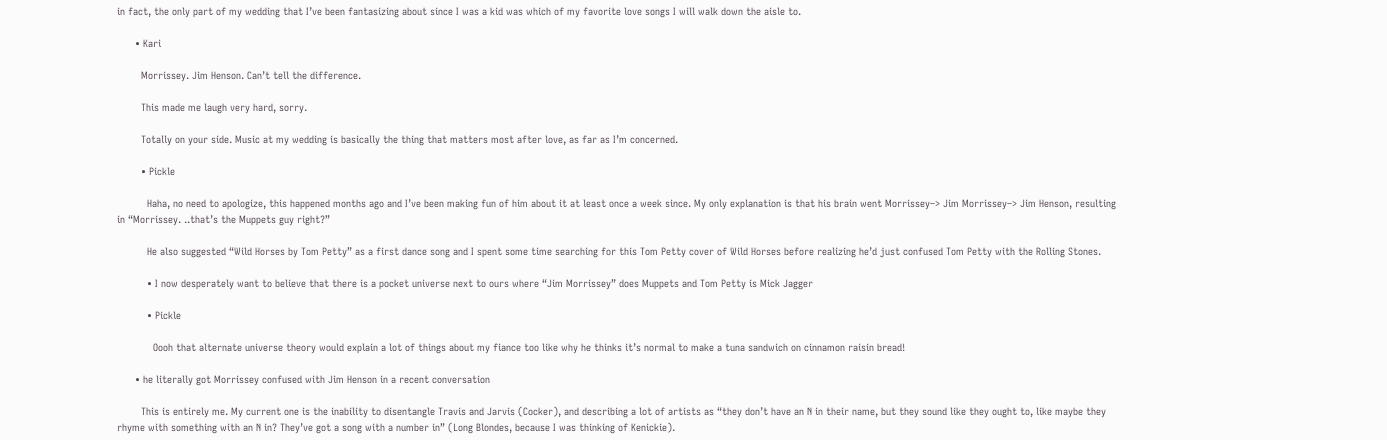in fact, the only part of my wedding that I’ve been fantasizing about since I was a kid was which of my favorite love songs I will walk down the aisle to.

      • Kari

        Morrissey. Jim Henson. Can’t tell the difference.

        This made me laugh very hard, sorry.

        Totally on your side. Music at my wedding is basically the thing that matters most after love, as far as I’m concerned.

        • Pickle

          Haha, no need to apologize, this happened months ago and I’ve been making fun of him about it at least once a week since. My only explanation is that his brain went Morrissey–> Jim Morrissey–> Jim Henson, resulting in “Morrissey. ..that’s the Muppets guy right?”

          He also suggested “Wild Horses by Tom Petty” as a first dance song and I spent some time searching for this Tom Petty cover of Wild Horses before realizing he’d just confused Tom Petty with the Rolling Stones.

          • I now desperately want to believe that there is a pocket universe next to ours where “Jim Morrissey” does Muppets and Tom Petty is Mick Jagger

          • Pickle

            Oooh that alternate universe theory would explain a lot of things about my fiance too like why he thinks it’s normal to make a tuna sandwich on cinnamon raisin bread!

      • he literally got Morrissey confused with Jim Henson in a recent conversation

        This is entirely me. My current one is the inability to disentangle Travis and Jarvis (Cocker), and describing a lot of artists as “they don’t have an N in their name, but they sound like they ought to, like maybe they rhyme with something with an N in? They’ve got a song with a number in” (Long Blondes, because I was thinking of Kenickie).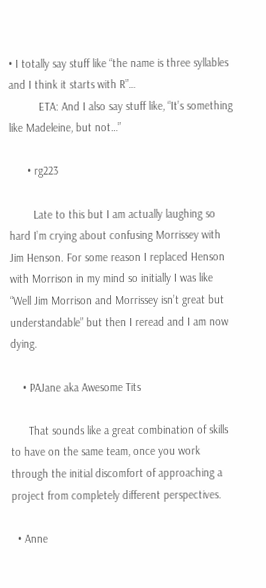• I totally say stuff like “the name is three syllables and I think it starts with R”…
          ETA: And I also say stuff like, “It’s something like Madeleine, but not…”

      • rg223

        Late to this but I am actually laughing so hard I’m crying about confusing Morrissey with Jim Henson. For some reason I replaced Henson with Morrison in my mind so initially I was like “Well Jim Morrison and Morrissey isn’t great but understandable” but then I reread and I am now dying.

    • PAJane aka Awesome Tits

      That sounds like a great combination of skills to have on the same team, once you work through the initial discomfort of approaching a project from completely different perspectives.

  • Anne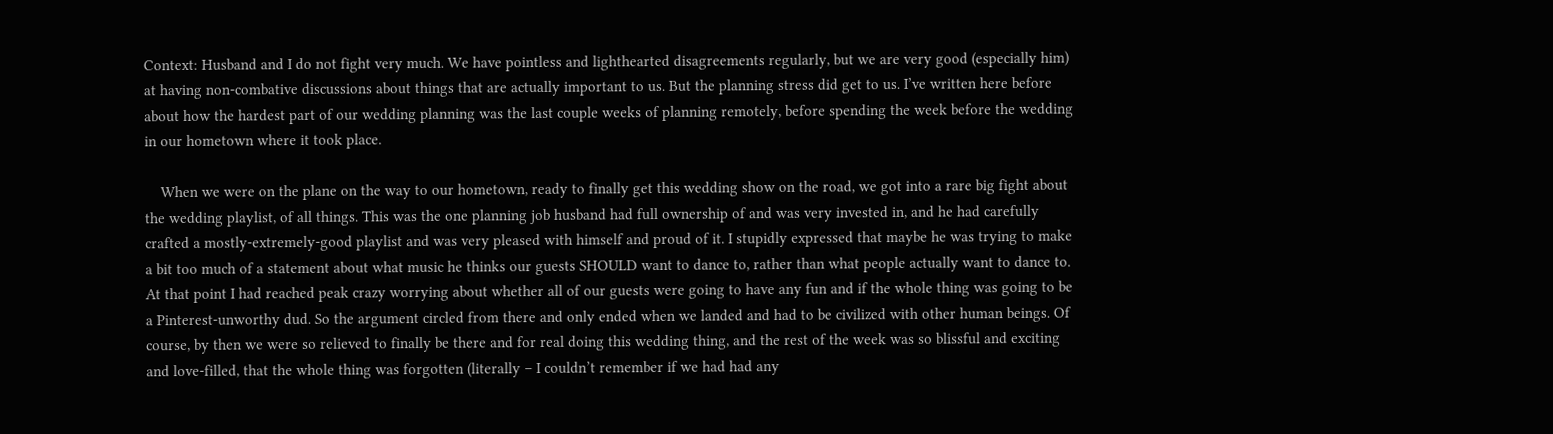Context: Husband and I do not fight very much. We have pointless and lighthearted disagreements regularly, but we are very good (especially him) at having non-combative discussions about things that are actually important to us. But the planning stress did get to us. I’ve written here before about how the hardest part of our wedding planning was the last couple weeks of planning remotely, before spending the week before the wedding in our hometown where it took place.

    When we were on the plane on the way to our hometown, ready to finally get this wedding show on the road, we got into a rare big fight about the wedding playlist, of all things. This was the one planning job husband had full ownership of and was very invested in, and he had carefully crafted a mostly-extremely-good playlist and was very pleased with himself and proud of it. I stupidly expressed that maybe he was trying to make a bit too much of a statement about what music he thinks our guests SHOULD want to dance to, rather than what people actually want to dance to. At that point I had reached peak crazy worrying about whether all of our guests were going to have any fun and if the whole thing was going to be a Pinterest-unworthy dud. So the argument circled from there and only ended when we landed and had to be civilized with other human beings. Of course, by then we were so relieved to finally be there and for real doing this wedding thing, and the rest of the week was so blissful and exciting and love-filled, that the whole thing was forgotten (literally – I couldn’t remember if we had had any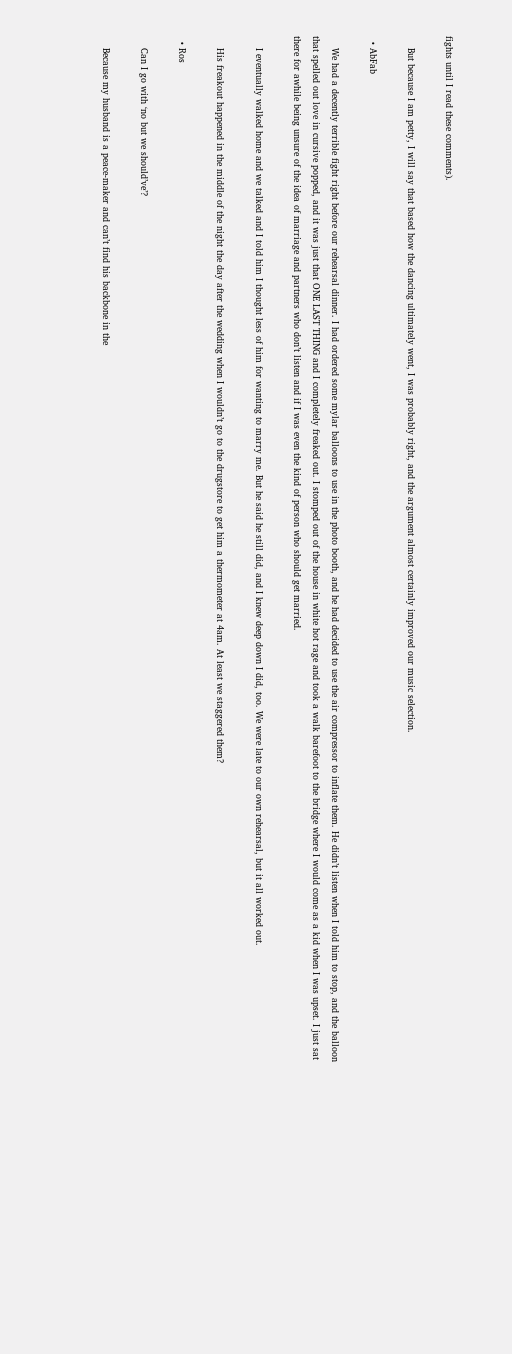fights until I read these comments).

    But because I am petty, I will say that based how the dancing ultimately went, I was probably right, and the argument almost certainly improved our music selection.

  • AbFab

    We had a decently terrible fight right before our rehearsal dinner. I had ordered some mylar balloons to use in the photo booth, and he had decided to use the air compressor to inflate them. He didn’t listen when I told him to stop, and the balloon that spelled out love in cursive popped, and it was just that ONE LAST THING and I completely freaked out. I stomped out of the house in white hot rage and took a walk barefoot to the bridge where I would come as a kid when I was upset. I just sat there for awhile being unsure of the idea of marriage and partners who don’t listen and if I was even the kind of person who should get married.

    I eventually walked home and we talked and I told him I thought less of him for wanting to marry me. But he said he still did, and I knew deep down I did, too. We were late to our own rehearsal, but it all worked out.

    His freakout happened in the middle of the night the day after the wedding when I wouldn’t go to the drugstore to get him a thermometer at 4am. At least we staggered them?

  • Ros

    Can I go with ‘no but we should’ve’?

    Because my husband is a peace-maker and can’t find his backbone in the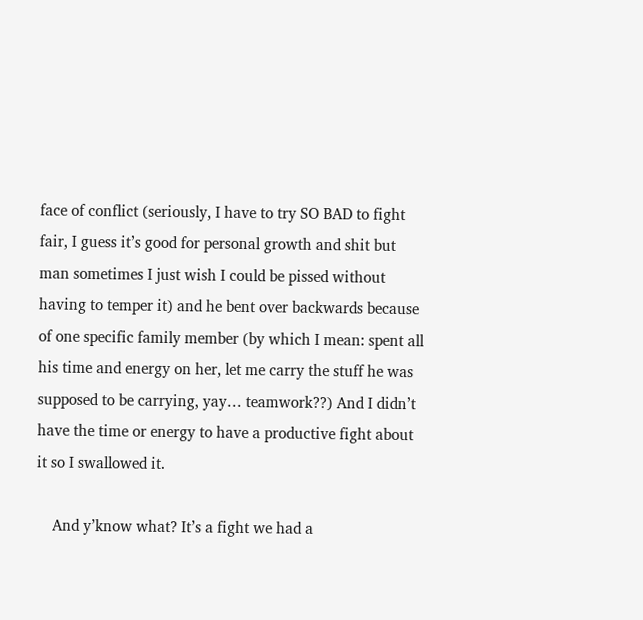face of conflict (seriously, I have to try SO BAD to fight fair, I guess it’s good for personal growth and shit but man sometimes I just wish I could be pissed without having to temper it) and he bent over backwards because of one specific family member (by which I mean: spent all his time and energy on her, let me carry the stuff he was supposed to be carrying, yay… teamwork??) And I didn’t have the time or energy to have a productive fight about it so I swallowed it.

    And y’know what? It’s a fight we had a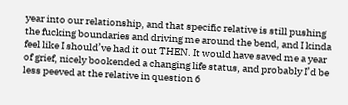year into our relationship, and that specific relative is still pushing the fucking boundaries and driving me around the bend, and I kinda feel like I should’ve had it out THEN. It would have saved me a year of grief, nicely bookended a changing life status, and probably I’d be less peeved at the relative in question 6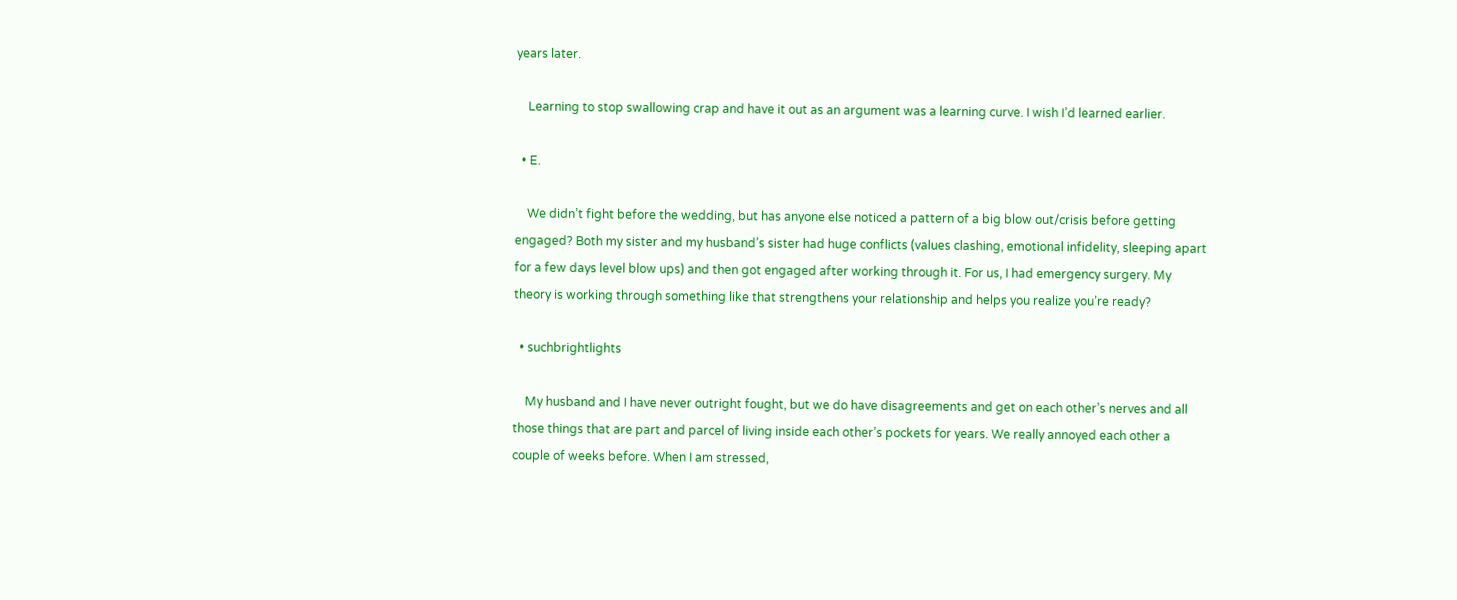years later.

    Learning to stop swallowing crap and have it out as an argument was a learning curve. I wish I’d learned earlier.

  • E.

    We didn’t fight before the wedding, but has anyone else noticed a pattern of a big blow out/crisis before getting engaged? Both my sister and my husband’s sister had huge conflicts (values clashing, emotional infidelity, sleeping apart for a few days level blow ups) and then got engaged after working through it. For us, I had emergency surgery. My theory is working through something like that strengthens your relationship and helps you realize you’re ready?

  • suchbrightlights

    My husband and I have never outright fought, but we do have disagreements and get on each other’s nerves and all those things that are part and parcel of living inside each other’s pockets for years. We really annoyed each other a couple of weeks before. When I am stressed,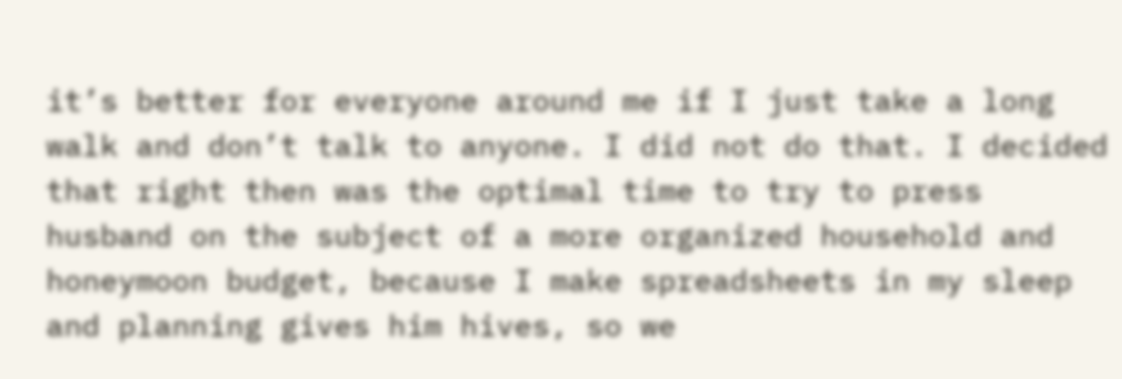it’s better for everyone around me if I just take a long walk and don’t talk to anyone. I did not do that. I decided that right then was the optimal time to try to press husband on the subject of a more organized household and honeymoon budget, because I make spreadsheets in my sleep and planning gives him hives, so we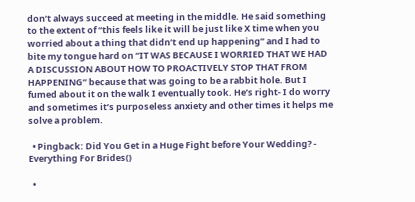don’t always succeed at meeting in the middle. He said something to the extent of “this feels like it will be just like X time when you worried about a thing that didn’t end up happening” and I had to bite my tongue hard on “IT WAS BECAUSE I WORRIED THAT WE HAD A DISCUSSION ABOUT HOW TO PROACTIVELY STOP THAT FROM HAPPENING” because that was going to be a rabbit hole. But I fumed about it on the walk I eventually took. He’s right- I do worry and sometimes it’s purposeless anxiety and other times it helps me solve a problem.

  • Pingback: Did You Get in a Huge Fight before Your Wedding? - Everything For Brides()

  •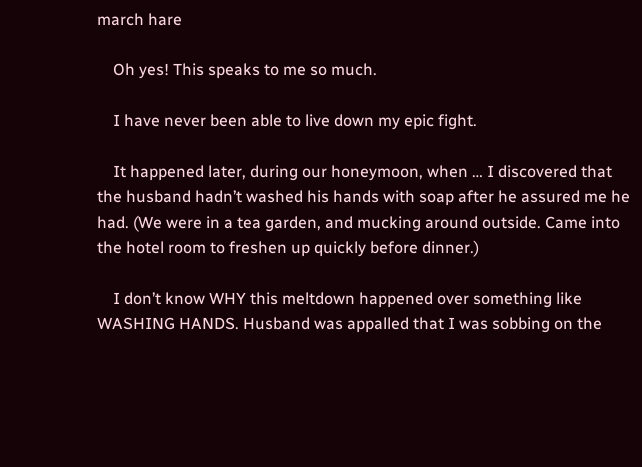march hare

    Oh yes! This speaks to me so much.

    I have never been able to live down my epic fight.

    It happened later, during our honeymoon, when … I discovered that the husband hadn’t washed his hands with soap after he assured me he had. (We were in a tea garden, and mucking around outside. Came into the hotel room to freshen up quickly before dinner.)

    I don’t know WHY this meltdown happened over something like WASHING HANDS. Husband was appalled that I was sobbing on the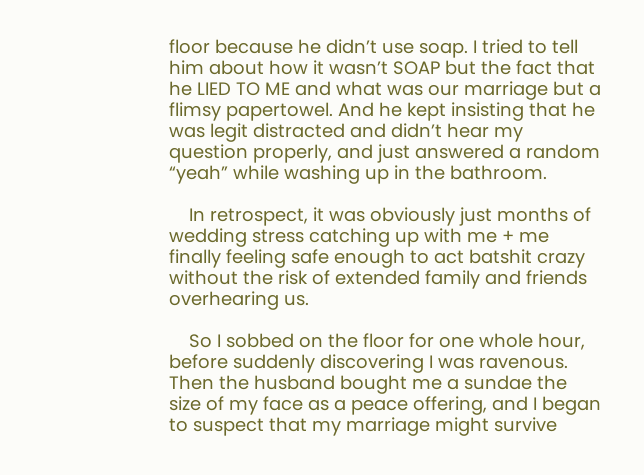floor because he didn’t use soap. I tried to tell him about how it wasn’t SOAP but the fact that he LIED TO ME and what was our marriage but a flimsy papertowel. And he kept insisting that he was legit distracted and didn’t hear my question properly, and just answered a random “yeah” while washing up in the bathroom.

    In retrospect, it was obviously just months of wedding stress catching up with me + me finally feeling safe enough to act batshit crazy without the risk of extended family and friends overhearing us.

    So I sobbed on the floor for one whole hour, before suddenly discovering I was ravenous. Then the husband bought me a sundae the size of my face as a peace offering, and I began to suspect that my marriage might survive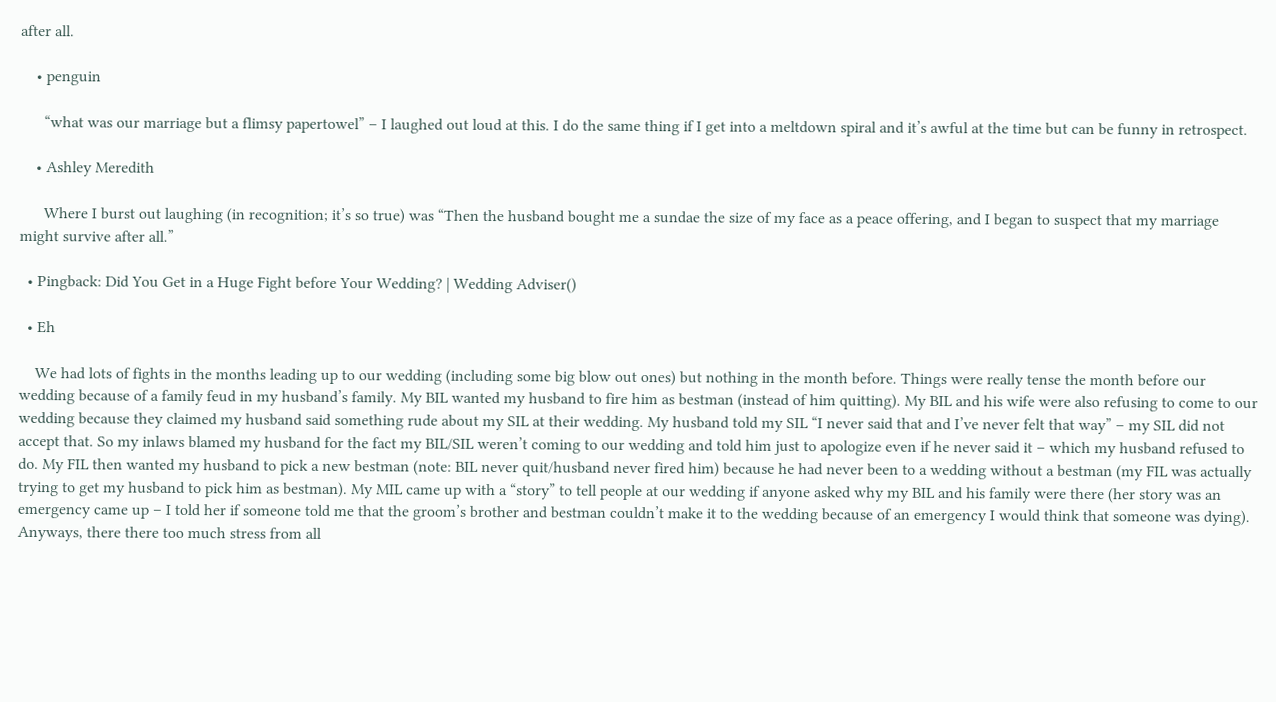after all.

    • penguin

      “what was our marriage but a flimsy papertowel” – I laughed out loud at this. I do the same thing if I get into a meltdown spiral and it’s awful at the time but can be funny in retrospect.

    • Ashley Meredith

      Where I burst out laughing (in recognition; it’s so true) was “Then the husband bought me a sundae the size of my face as a peace offering, and I began to suspect that my marriage might survive after all.”

  • Pingback: Did You Get in a Huge Fight before Your Wedding? | Wedding Adviser()

  • Eh

    We had lots of fights in the months leading up to our wedding (including some big blow out ones) but nothing in the month before. Things were really tense the month before our wedding because of a family feud in my husband’s family. My BIL wanted my husband to fire him as bestman (instead of him quitting). My BIL and his wife were also refusing to come to our wedding because they claimed my husband said something rude about my SIL at their wedding. My husband told my SIL “I never said that and I’ve never felt that way” – my SIL did not accept that. So my inlaws blamed my husband for the fact my BIL/SIL weren’t coming to our wedding and told him just to apologize even if he never said it – which my husband refused to do. My FIL then wanted my husband to pick a new bestman (note: BIL never quit/husband never fired him) because he had never been to a wedding without a bestman (my FIL was actually trying to get my husband to pick him as bestman). My MIL came up with a “story” to tell people at our wedding if anyone asked why my BIL and his family were there (her story was an emergency came up – I told her if someone told me that the groom’s brother and bestman couldn’t make it to the wedding because of an emergency I would think that someone was dying). Anyways, there there too much stress from all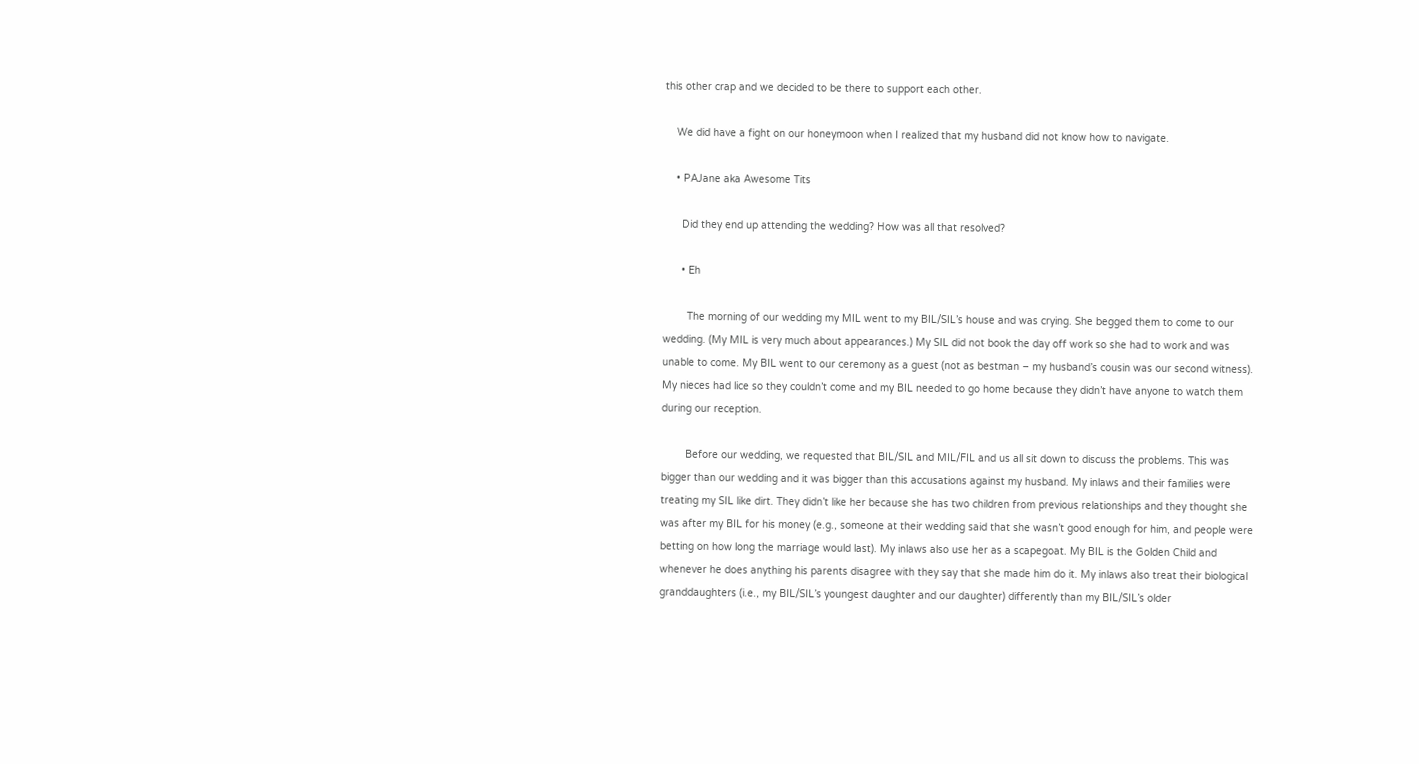this other crap and we decided to be there to support each other.

    We did have a fight on our honeymoon when I realized that my husband did not know how to navigate.

    • PAJane aka Awesome Tits

      Did they end up attending the wedding? How was all that resolved?

      • Eh

        The morning of our wedding my MIL went to my BIL/SIL’s house and was crying. She begged them to come to our wedding. (My MIL is very much about appearances.) My SIL did not book the day off work so she had to work and was unable to come. My BIL went to our ceremony as a guest (not as bestman – my husband’s cousin was our second witness). My nieces had lice so they couldn’t come and my BIL needed to go home because they didn’t have anyone to watch them during our reception.

        Before our wedding, we requested that BIL/SIL and MIL/FIL and us all sit down to discuss the problems. This was bigger than our wedding and it was bigger than this accusations against my husband. My inlaws and their families were treating my SIL like dirt. They didn’t like her because she has two children from previous relationships and they thought she was after my BIL for his money (e.g., someone at their wedding said that she wasn’t good enough for him, and people were betting on how long the marriage would last). My inlaws also use her as a scapegoat. My BIL is the Golden Child and whenever he does anything his parents disagree with they say that she made him do it. My inlaws also treat their biological granddaughters (i.e., my BIL/SIL’s youngest daughter and our daughter) differently than my BIL/SIL’s older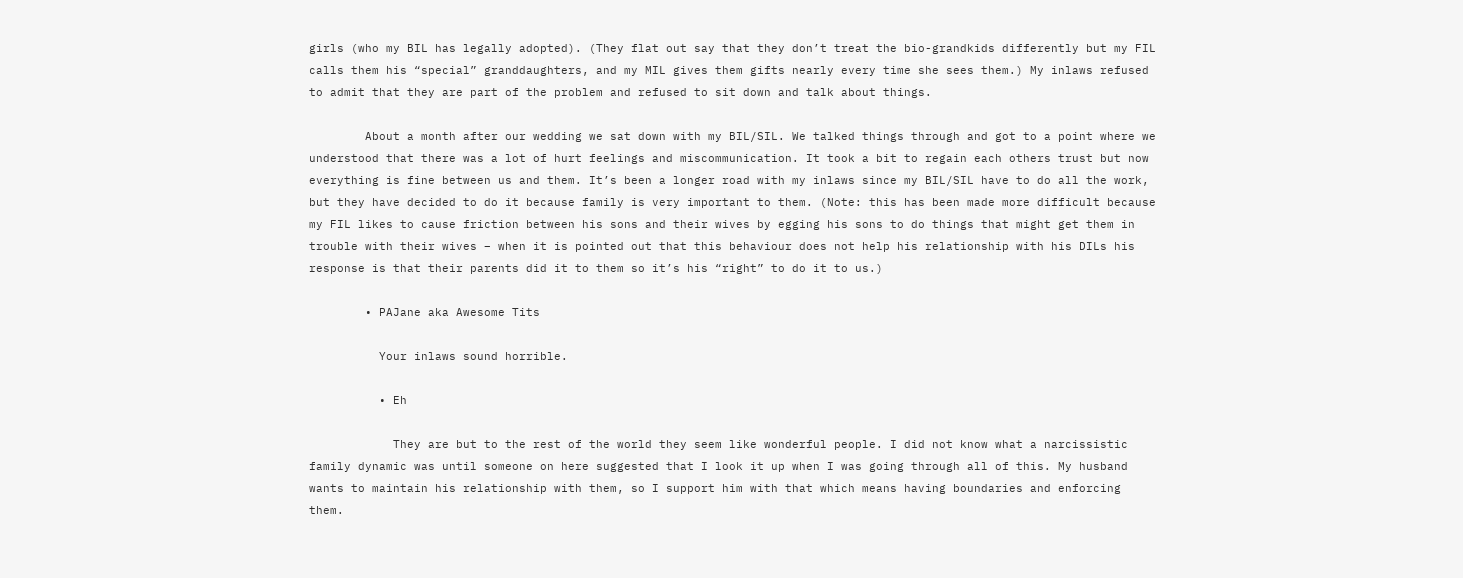girls (who my BIL has legally adopted). (They flat out say that they don’t treat the bio-grandkids differently but my FIL calls them his “special” granddaughters, and my MIL gives them gifts nearly every time she sees them.) My inlaws refused to admit that they are part of the problem and refused to sit down and talk about things.

        About a month after our wedding we sat down with my BIL/SIL. We talked things through and got to a point where we understood that there was a lot of hurt feelings and miscommunication. It took a bit to regain each others trust but now everything is fine between us and them. It’s been a longer road with my inlaws since my BIL/SIL have to do all the work, but they have decided to do it because family is very important to them. (Note: this has been made more difficult because my FIL likes to cause friction between his sons and their wives by egging his sons to do things that might get them in trouble with their wives – when it is pointed out that this behaviour does not help his relationship with his DILs his response is that their parents did it to them so it’s his “right” to do it to us.)

        • PAJane aka Awesome Tits

          Your inlaws sound horrible.

          • Eh

            They are but to the rest of the world they seem like wonderful people. I did not know what a narcissistic family dynamic was until someone on here suggested that I look it up when I was going through all of this. My husband wants to maintain his relationship with them, so I support him with that which means having boundaries and enforcing them.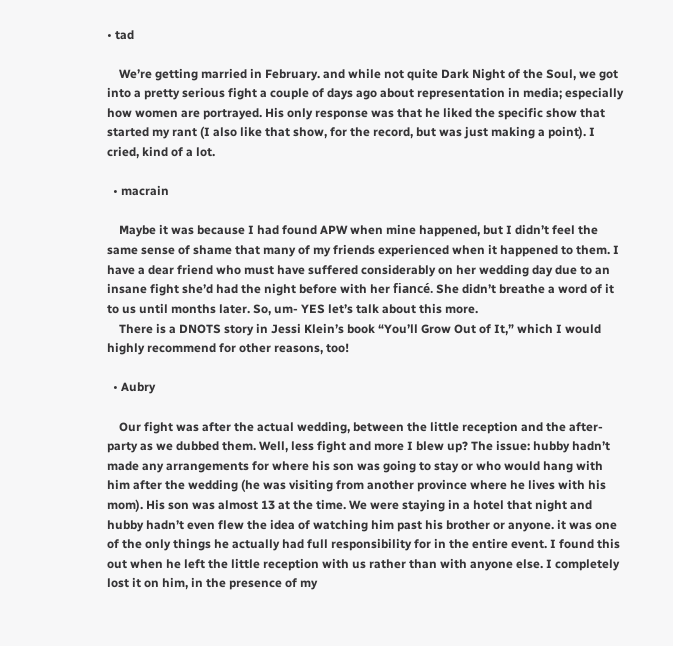• tad

    We’re getting married in February. and while not quite Dark Night of the Soul, we got into a pretty serious fight a couple of days ago about representation in media; especially how women are portrayed. His only response was that he liked the specific show that started my rant (I also like that show, for the record, but was just making a point). I cried, kind of a lot.

  • macrain

    Maybe it was because I had found APW when mine happened, but I didn’t feel the same sense of shame that many of my friends experienced when it happened to them. I have a dear friend who must have suffered considerably on her wedding day due to an insane fight she’d had the night before with her fiancé. She didn’t breathe a word of it to us until months later. So, um- YES let’s talk about this more.
    There is a DNOTS story in Jessi Klein’s book “You’ll Grow Out of It,” which I would highly recommend for other reasons, too!

  • Aubry

    Our fight was after the actual wedding, between the little reception and the after-party as we dubbed them. Well, less fight and more I blew up? The issue: hubby hadn’t made any arrangements for where his son was going to stay or who would hang with him after the wedding (he was visiting from another province where he lives with his mom). His son was almost 13 at the time. We were staying in a hotel that night and hubby hadn’t even flew the idea of watching him past his brother or anyone. it was one of the only things he actually had full responsibility for in the entire event. I found this out when he left the little reception with us rather than with anyone else. I completely lost it on him, in the presence of my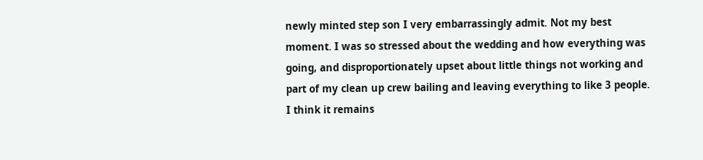newly minted step son I very embarrassingly admit. Not my best moment. I was so stressed about the wedding and how everything was going, and disproportionately upset about little things not working and part of my clean up crew bailing and leaving everything to like 3 people. I think it remains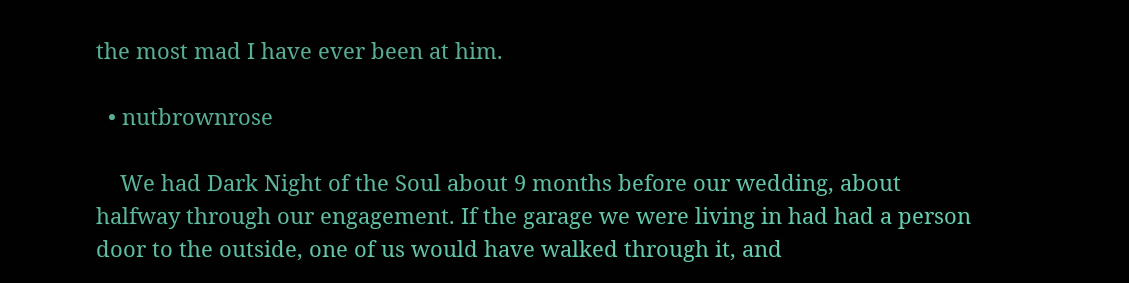the most mad I have ever been at him.

  • nutbrownrose

    We had Dark Night of the Soul about 9 months before our wedding, about halfway through our engagement. If the garage we were living in had had a person door to the outside, one of us would have walked through it, and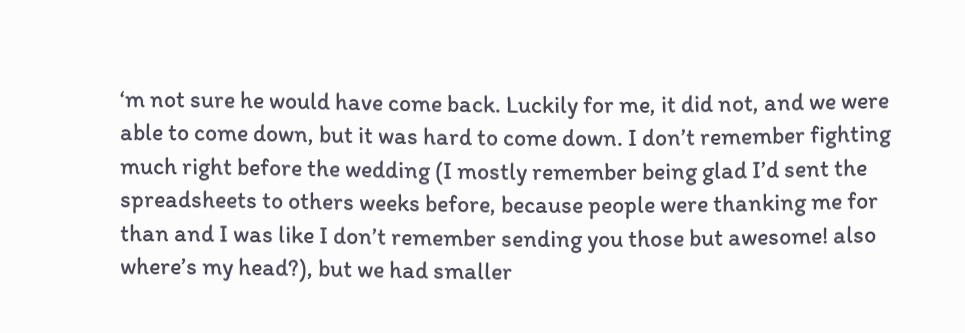‘m not sure he would have come back. Luckily for me, it did not, and we were able to come down, but it was hard to come down. I don’t remember fighting much right before the wedding (I mostly remember being glad I’d sent the spreadsheets to others weeks before, because people were thanking me for than and I was like I don’t remember sending you those but awesome! also where’s my head?), but we had smaller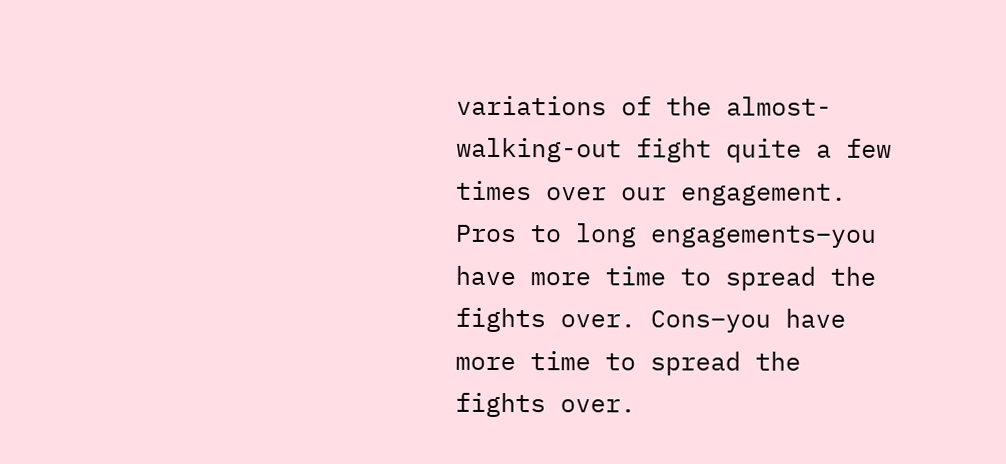variations of the almost-walking-out fight quite a few times over our engagement. Pros to long engagements–you have more time to spread the fights over. Cons–you have more time to spread the fights over.